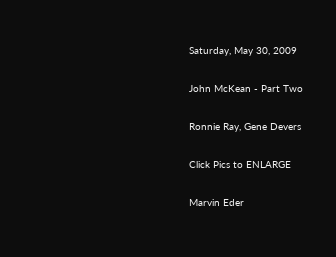Saturday, May 30, 2009

John McKean - Part Two

Ronnie Ray, Gene Devers

Click Pics to ENLARGE

Marvin Eder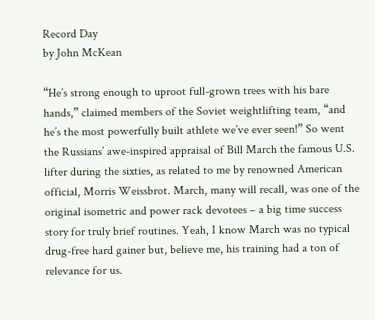Record Day
by John McKean

“He’s strong enough to uproot full-grown trees with his bare hands,” claimed members of the Soviet weightlifting team, “and he’s the most powerfully built athlete we’ve ever seen!” So went the Russians’ awe-inspired appraisal of Bill March the famous U.S. lifter during the sixties, as related to me by renowned American official, Morris Weissbrot. March, many will recall, was one of the original isometric and power rack devotees – a big time success story for truly brief routines. Yeah, I know March was no typical drug-free hard gainer but, believe me, his training had a ton of relevance for us.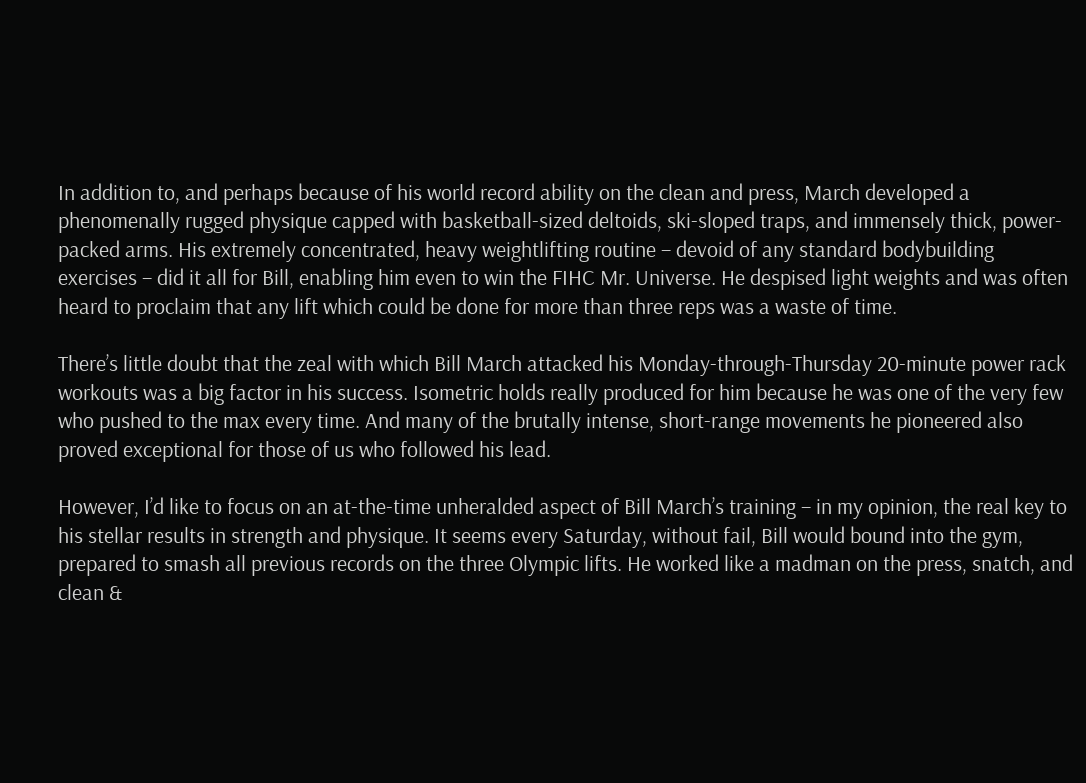In addition to, and perhaps because of his world record ability on the clean and press, March developed a phenomenally rugged physique capped with basketball-sized deltoids, ski-sloped traps, and immensely thick, power-packed arms. His extremely concentrated, heavy weightlifting routine – devoid of any standard bodybuilding exercises – did it all for Bill, enabling him even to win the FIHC Mr. Universe. He despised light weights and was often heard to proclaim that any lift which could be done for more than three reps was a waste of time.

There’s little doubt that the zeal with which Bill March attacked his Monday-through-Thursday 20-minute power rack workouts was a big factor in his success. Isometric holds really produced for him because he was one of the very few who pushed to the max every time. And many of the brutally intense, short-range movements he pioneered also proved exceptional for those of us who followed his lead.

However, I’d like to focus on an at-the-time unheralded aspect of Bill March’s training – in my opinion, the real key to his stellar results in strength and physique. It seems every Saturday, without fail, Bill would bound into the gym, prepared to smash all previous records on the three Olympic lifts. He worked like a madman on the press, snatch, and clean &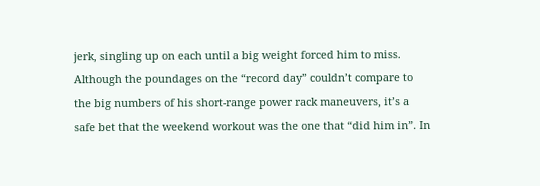jerk, singling up on each until a big weight forced him to miss. Although the poundages on the “record day” couldn’t compare to the big numbers of his short-range power rack maneuvers, it’s a safe bet that the weekend workout was the one that “did him in”. In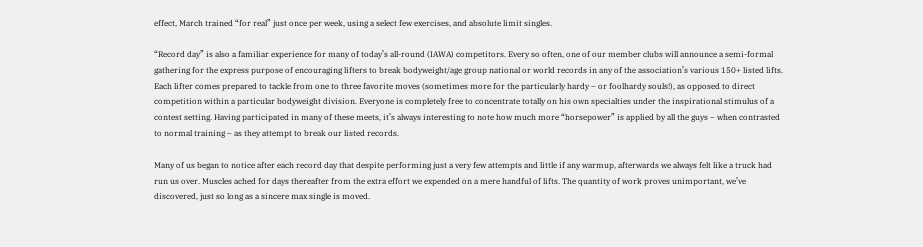effect, March trained “for real” just once per week, using a select few exercises, and absolute limit singles.

“Record day” is also a familiar experience for many of today’s all-round (IAWA) competitors. Every so often, one of our member clubs will announce a semi-formal gathering for the express purpose of encouraging lifters to break bodyweight/age group national or world records in any of the association’s various 150+ listed lifts. Each lifter comes prepared to tackle from one to three favorite moves (sometimes more for the particularly hardy – or foolhardy souls!), as opposed to direct competition within a particular bodyweight division. Everyone is completely free to concentrate totally on his own specialties under the inspirational stimulus of a contest setting. Having participated in many of these meets, it’s always interesting to note how much more “horsepower” is applied by all the guys – when contrasted to normal training – as they attempt to break our listed records.

Many of us began to notice after each record day that despite performing just a very few attempts and little if any warmup, afterwards we always felt like a truck had run us over. Muscles ached for days thereafter from the extra effort we expended on a mere handful of lifts. The quantity of work proves unimportant, we’ve discovered, just so long as a sincere max single is moved.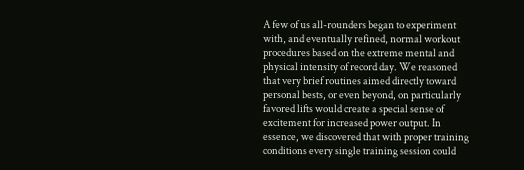A few of us all-rounders began to experiment with, and eventually refined, normal workout procedures based on the extreme mental and physical intensity of record day. We reasoned that very brief routines aimed directly toward personal bests, or even beyond, on particularly favored lifts would create a special sense of excitement for increased power output. In essence, we discovered that with proper training conditions every single training session could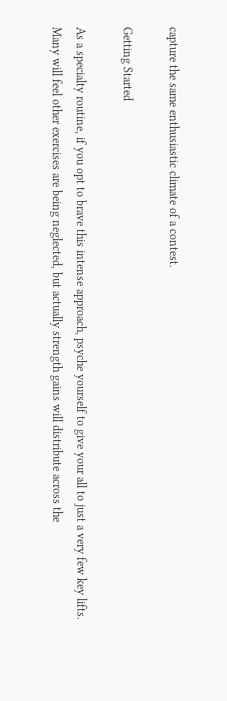capture the same enthusiastic climate of a contest.

Getting Started

As a specialty routine, if you opt to brave this intense approach, psyche yourself to give your all to just a very few key lifts. Many will feel other exercises are being neglected, but actually strength gains will distribute across the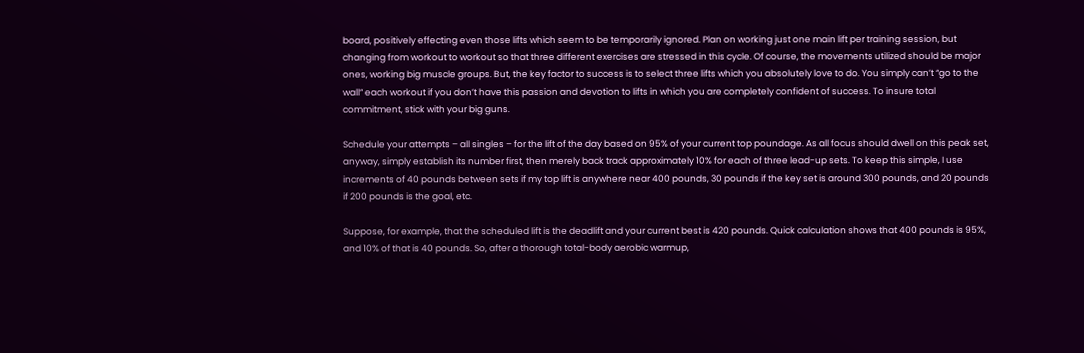board, positively effecting even those lifts which seem to be temporarily ignored. Plan on working just one main lift per training session, but changing from workout to workout so that three different exercises are stressed in this cycle. Of course, the movements utilized should be major ones, working big muscle groups. But, the key factor to success is to select three lifts which you absolutely love to do. You simply can’t “go to the wall” each workout if you don’t have this passion and devotion to lifts in which you are completely confident of success. To insure total commitment, stick with your big guns.

Schedule your attempts – all singles – for the lift of the day based on 95% of your current top poundage. As all focus should dwell on this peak set, anyway, simply establish its number first, then merely back track approximately 10% for each of three lead-up sets. To keep this simple, I use increments of 40 pounds between sets if my top lift is anywhere near 400 pounds, 30 pounds if the key set is around 300 pounds, and 20 pounds if 200 pounds is the goal, etc.

Suppose, for example, that the scheduled lift is the deadlift and your current best is 420 pounds. Quick calculation shows that 400 pounds is 95%, and 10% of that is 40 pounds. So, after a thorough total-body aerobic warmup,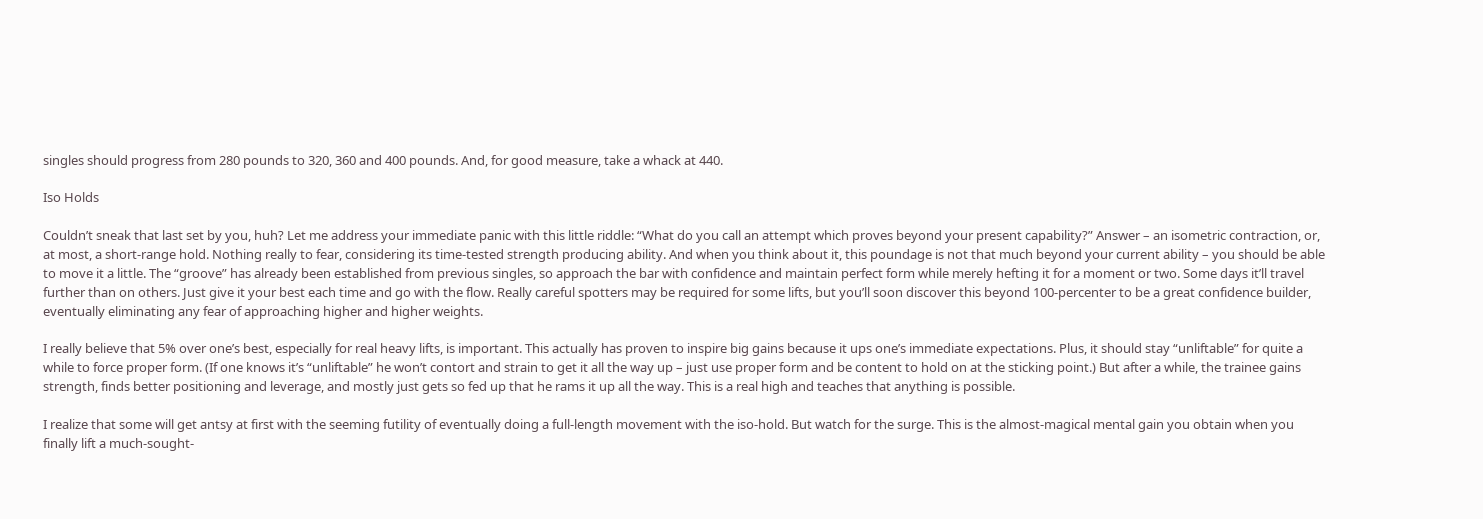singles should progress from 280 pounds to 320, 360 and 400 pounds. And, for good measure, take a whack at 440.

Iso Holds

Couldn’t sneak that last set by you, huh? Let me address your immediate panic with this little riddle: “What do you call an attempt which proves beyond your present capability?” Answer – an isometric contraction, or, at most, a short-range hold. Nothing really to fear, considering its time-tested strength producing ability. And when you think about it, this poundage is not that much beyond your current ability – you should be able to move it a little. The “groove” has already been established from previous singles, so approach the bar with confidence and maintain perfect form while merely hefting it for a moment or two. Some days it’ll travel further than on others. Just give it your best each time and go with the flow. Really careful spotters may be required for some lifts, but you’ll soon discover this beyond 100-percenter to be a great confidence builder, eventually eliminating any fear of approaching higher and higher weights.

I really believe that 5% over one’s best, especially for real heavy lifts, is important. This actually has proven to inspire big gains because it ups one’s immediate expectations. Plus, it should stay “unliftable” for quite a while to force proper form. (If one knows it’s “unliftable” he won’t contort and strain to get it all the way up – just use proper form and be content to hold on at the sticking point.) But after a while, the trainee gains strength, finds better positioning and leverage, and mostly just gets so fed up that he rams it up all the way. This is a real high and teaches that anything is possible.

I realize that some will get antsy at first with the seeming futility of eventually doing a full-length movement with the iso-hold. But watch for the surge. This is the almost-magical mental gain you obtain when you finally lift a much-sought-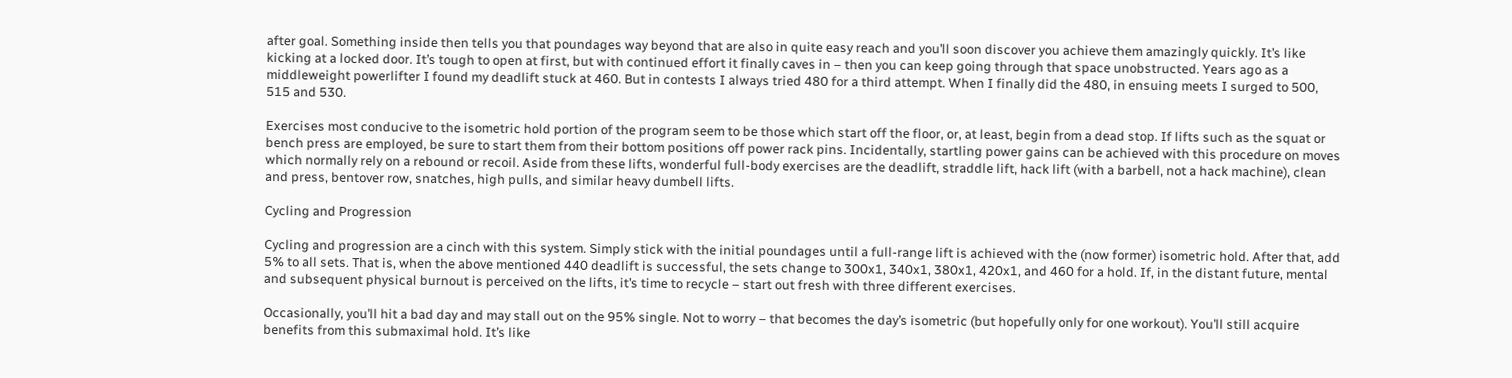after goal. Something inside then tells you that poundages way beyond that are also in quite easy reach and you’ll soon discover you achieve them amazingly quickly. It’s like kicking at a locked door. It’s tough to open at first, but with continued effort it finally caves in – then you can keep going through that space unobstructed. Years ago as a middleweight powerlifter I found my deadlift stuck at 460. But in contests I always tried 480 for a third attempt. When I finally did the 480, in ensuing meets I surged to 500, 515 and 530.

Exercises most conducive to the isometric hold portion of the program seem to be those which start off the floor, or, at least, begin from a dead stop. If lifts such as the squat or bench press are employed, be sure to start them from their bottom positions off power rack pins. Incidentally, startling power gains can be achieved with this procedure on moves which normally rely on a rebound or recoil. Aside from these lifts, wonderful full-body exercises are the deadlift, straddle lift, hack lift (with a barbell, not a hack machine), clean and press, bentover row, snatches, high pulls, and similar heavy dumbell lifts.

Cycling and Progression

Cycling and progression are a cinch with this system. Simply stick with the initial poundages until a full-range lift is achieved with the (now former) isometric hold. After that, add 5% to all sets. That is, when the above mentioned 440 deadlift is successful, the sets change to 300x1, 340x1, 380x1, 420x1, and 460 for a hold. If, in the distant future, mental and subsequent physical burnout is perceived on the lifts, it’s time to recycle – start out fresh with three different exercises.

Occasionally, you’ll hit a bad day and may stall out on the 95% single. Not to worry – that becomes the day’s isometric (but hopefully only for one workout). You’ll still acquire benefits from this submaximal hold. It’s like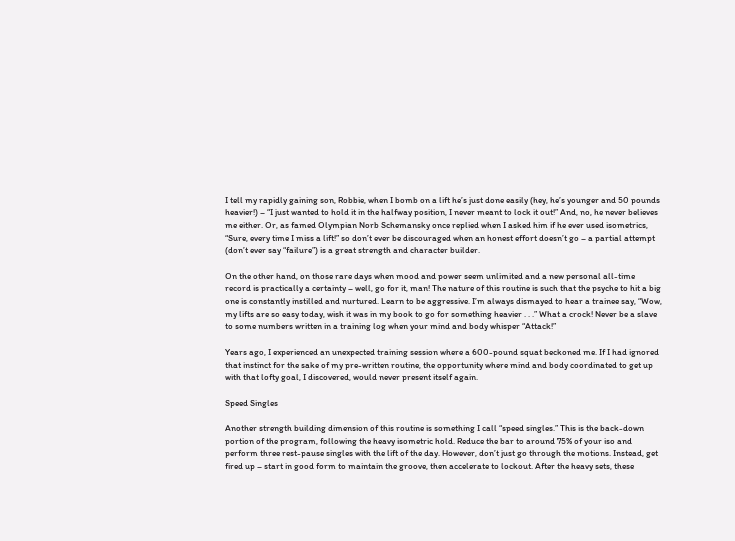I tell my rapidly gaining son, Robbie, when I bomb on a lift he’s just done easily (hey, he’s younger and 50 pounds heavier!) – “I just wanted to hold it in the halfway position, I never meant to lock it out!” And, no, he never believes me either. Or, as famed Olympian Norb Schemansky once replied when I asked him if he ever used isometrics, “Sure, every time I miss a lift!” so don’t ever be discouraged when an honest effort doesn’t go – a partial attempt (don’t ever say “failure”) is a great strength and character builder.

On the other hand, on those rare days when mood and power seem unlimited and a new personal all-time record is practically a certainty – well, go for it, man! The nature of this routine is such that the psyche to hit a big one is constantly instilled and nurtured. Learn to be aggressive. I’m always dismayed to hear a trainee say, “Wow, my lifts are so easy today, wish it was in my book to go for something heavier . . .” What a crock! Never be a slave to some numbers written in a training log when your mind and body whisper “Attack!”

Years ago, I experienced an unexpected training session where a 600-pound squat beckoned me. If I had ignored that instinct for the sake of my pre-written routine, the opportunity where mind and body coordinated to get up with that lofty goal, I discovered, would never present itself again.

Speed Singles

Another strength building dimension of this routine is something I call “speed singles.” This is the back-down portion of the program, following the heavy isometric hold. Reduce the bar to around 75% of your iso and perform three rest-pause singles with the lift of the day. However, don’t just go through the motions. Instead, get fired up – start in good form to maintain the groove, then accelerate to lockout. After the heavy sets, these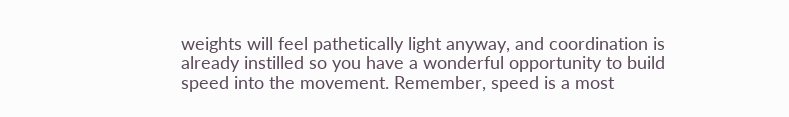weights will feel pathetically light anyway, and coordination is already instilled so you have a wonderful opportunity to build speed into the movement. Remember, speed is a most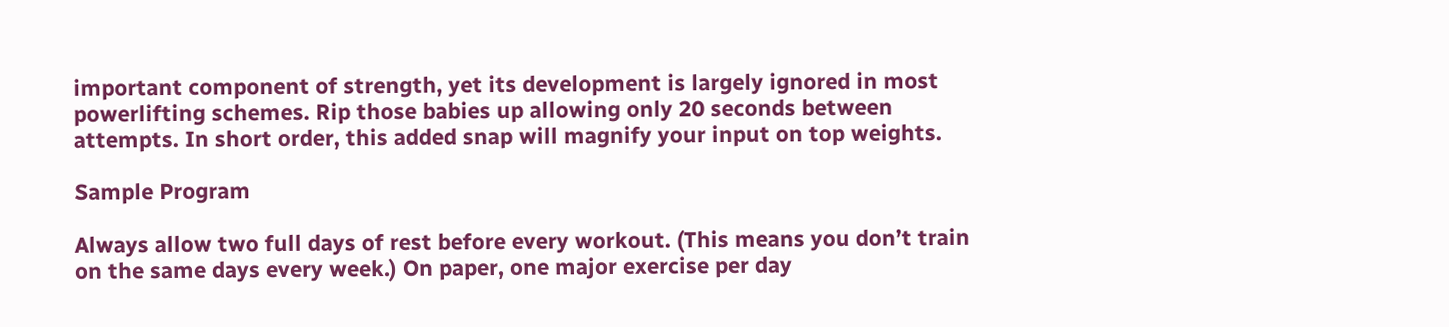important component of strength, yet its development is largely ignored in most powerlifting schemes. Rip those babies up allowing only 20 seconds between attempts. In short order, this added snap will magnify your input on top weights.

Sample Program

Always allow two full days of rest before every workout. (This means you don’t train on the same days every week.) On paper, one major exercise per day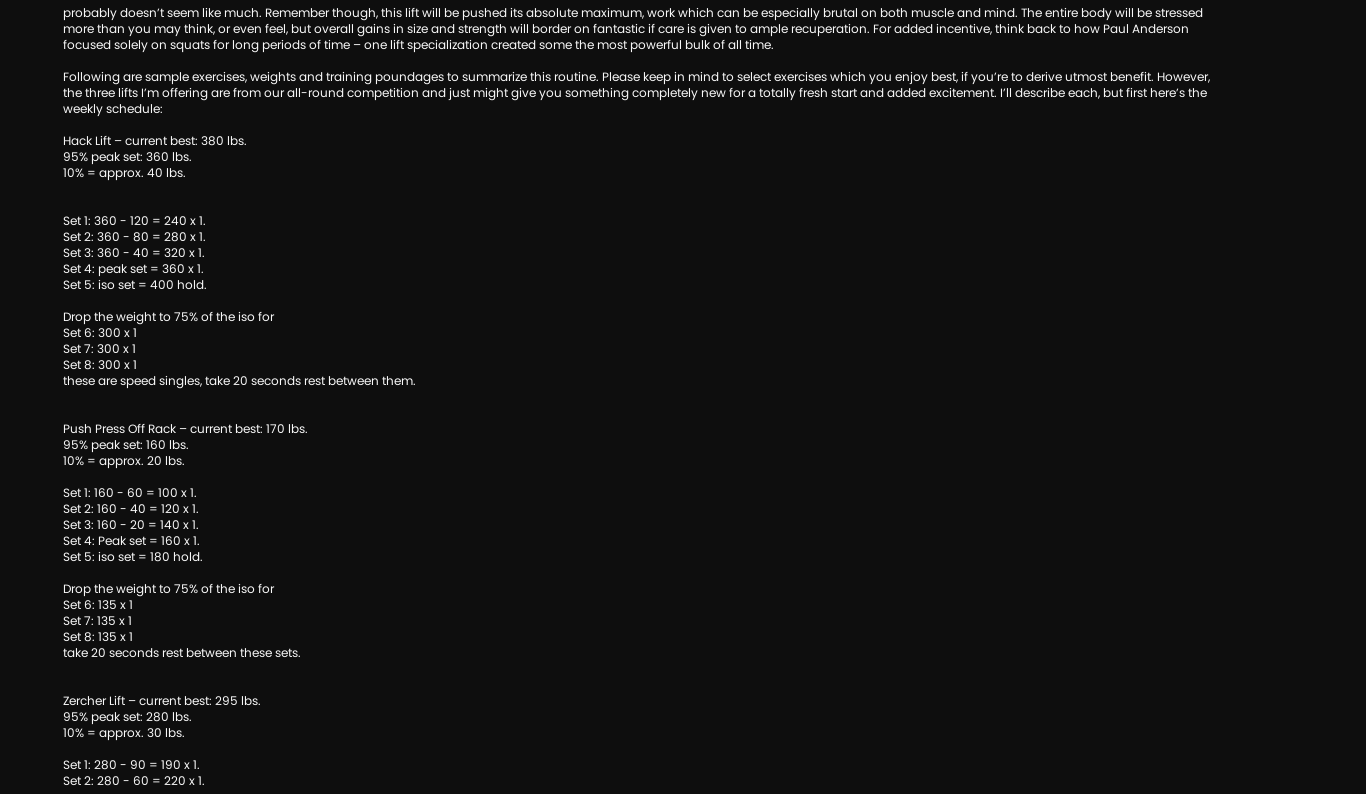probably doesn’t seem like much. Remember though, this lift will be pushed its absolute maximum, work which can be especially brutal on both muscle and mind. The entire body will be stressed more than you may think, or even feel, but overall gains in size and strength will border on fantastic if care is given to ample recuperation. For added incentive, think back to how Paul Anderson focused solely on squats for long periods of time – one lift specialization created some the most powerful bulk of all time.

Following are sample exercises, weights and training poundages to summarize this routine. Please keep in mind to select exercises which you enjoy best, if you’re to derive utmost benefit. However, the three lifts I’m offering are from our all-round competition and just might give you something completely new for a totally fresh start and added excitement. I’ll describe each, but first here’s the weekly schedule:

Hack Lift – current best: 380 lbs.
95% peak set: 360 lbs.
10% = approx. 40 lbs.


Set 1: 360 - 120 = 240 x 1.
Set 2: 360 - 80 = 280 x 1.
Set 3: 360 - 40 = 320 x 1.
Set 4: peak set = 360 x 1.
Set 5: iso set = 400 hold.

Drop the weight to 75% of the iso for
Set 6: 300 x 1
Set 7: 300 x 1
Set 8: 300 x 1
these are speed singles, take 20 seconds rest between them.


Push Press Off Rack – current best: 170 lbs.
95% peak set: 160 lbs.
10% = approx. 20 lbs.

Set 1: 160 - 60 = 100 x 1.
Set 2: 160 - 40 = 120 x 1.
Set 3: 160 - 20 = 140 x 1.
Set 4: Peak set = 160 x 1.
Set 5: iso set = 180 hold.

Drop the weight to 75% of the iso for
Set 6: 135 x 1
Set 7: 135 x 1
Set 8: 135 x 1
take 20 seconds rest between these sets.


Zercher Lift – current best: 295 lbs.
95% peak set: 280 lbs.
10% = approx. 30 lbs.

Set 1: 280 - 90 = 190 x 1.
Set 2: 280 - 60 = 220 x 1.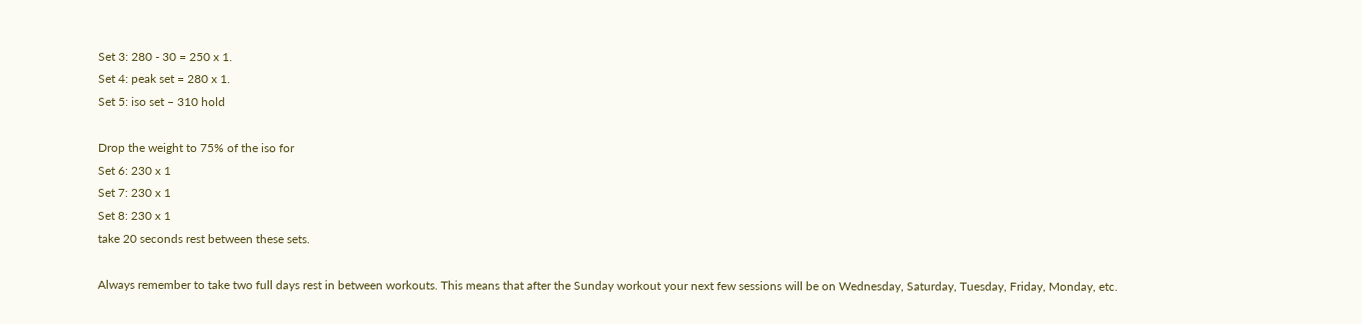Set 3: 280 - 30 = 250 x 1.
Set 4: peak set = 280 x 1.
Set 5: iso set – 310 hold

Drop the weight to 75% of the iso for
Set 6: 230 x 1
Set 7: 230 x 1
Set 8: 230 x 1
take 20 seconds rest between these sets.

Always remember to take two full days rest in between workouts. This means that after the Sunday workout your next few sessions will be on Wednesday, Saturday, Tuesday, Friday, Monday, etc.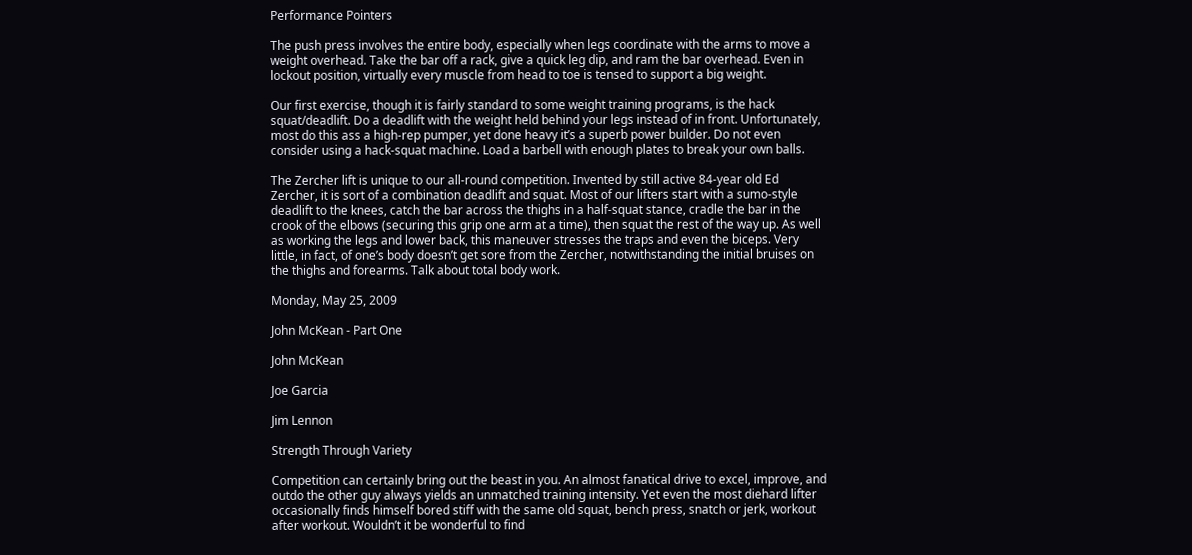Performance Pointers

The push press involves the entire body, especially when legs coordinate with the arms to move a weight overhead. Take the bar off a rack, give a quick leg dip, and ram the bar overhead. Even in lockout position, virtually every muscle from head to toe is tensed to support a big weight.

Our first exercise, though it is fairly standard to some weight training programs, is the hack squat/deadlift. Do a deadlift with the weight held behind your legs instead of in front. Unfortunately, most do this ass a high-rep pumper, yet done heavy it’s a superb power builder. Do not even consider using a hack-squat machine. Load a barbell with enough plates to break your own balls.

The Zercher lift is unique to our all-round competition. Invented by still active 84-year old Ed Zercher, it is sort of a combination deadlift and squat. Most of our lifters start with a sumo-style deadlift to the knees, catch the bar across the thighs in a half-squat stance, cradle the bar in the crook of the elbows (securing this grip one arm at a time), then squat the rest of the way up. As well as working the legs and lower back, this maneuver stresses the traps and even the biceps. Very little, in fact, of one’s body doesn’t get sore from the Zercher, notwithstanding the initial bruises on the thighs and forearms. Talk about total body work.

Monday, May 25, 2009

John McKean - Part One

John McKean

Joe Garcia

Jim Lennon

Strength Through Variety

Competition can certainly bring out the beast in you. An almost fanatical drive to excel, improve, and outdo the other guy always yields an unmatched training intensity. Yet even the most diehard lifter occasionally finds himself bored stiff with the same old squat, bench press, snatch or jerk, workout after workout. Wouldn’t it be wonderful to find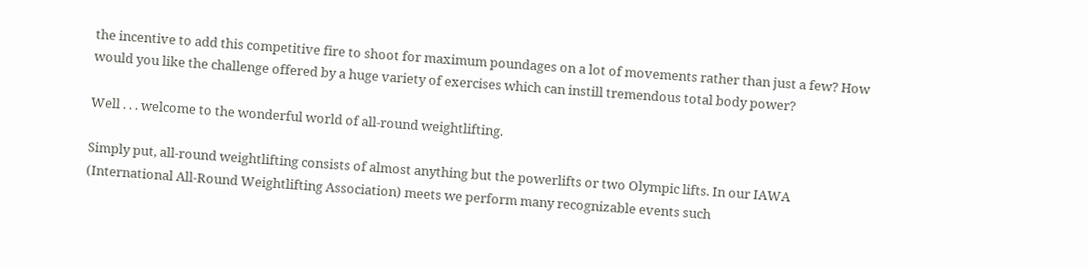the incentive to add this competitive fire to shoot for maximum poundages on a lot of movements rather than just a few? How would you like the challenge offered by a huge variety of exercises which can instill tremendous total body power?

Well . . . welcome to the wonderful world of all-round weightlifting.

Simply put, all-round weightlifting consists of almost anything but the powerlifts or two Olympic lifts. In our IAWA (International All-Round Weightlifting Association) meets we perform many recognizable events such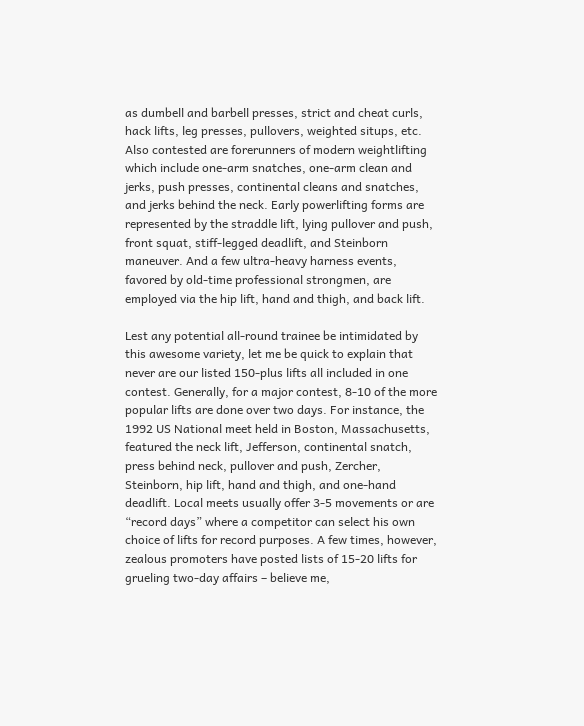as dumbell and barbell presses, strict and cheat curls, hack lifts, leg presses, pullovers, weighted situps, etc. Also contested are forerunners of modern weightlifting which include one-arm snatches, one-arm clean and jerks, push presses, continental cleans and snatches, and jerks behind the neck. Early powerlifting forms are represented by the straddle lift, lying pullover and push, front squat, stiff-legged deadlift, and Steinborn maneuver. And a few ultra-heavy harness events, favored by old-time professional strongmen, are employed via the hip lift, hand and thigh, and back lift.

Lest any potential all-round trainee be intimidated by this awesome variety, let me be quick to explain that never are our listed 150-plus lifts all included in one contest. Generally, for a major contest, 8-10 of the more popular lifts are done over two days. For instance, the 1992 US National meet held in Boston, Massachusetts, featured the neck lift, Jefferson, continental snatch, press behind neck, pullover and push, Zercher, Steinborn, hip lift, hand and thigh, and one-hand deadlift. Local meets usually offer 3-5 movements or are “record days” where a competitor can select his own choice of lifts for record purposes. A few times, however, zealous promoters have posted lists of 15-20 lifts for grueling two-day affairs – believe me,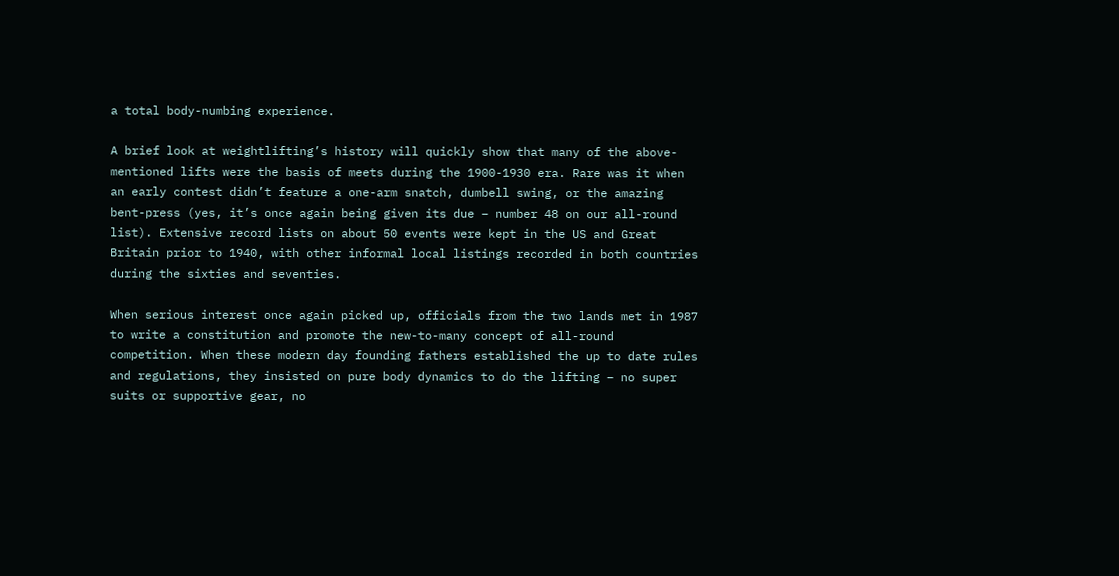a total body-numbing experience.

A brief look at weightlifting’s history will quickly show that many of the above-mentioned lifts were the basis of meets during the 1900-1930 era. Rare was it when an early contest didn’t feature a one-arm snatch, dumbell swing, or the amazing bent-press (yes, it’s once again being given its due – number 48 on our all-round list). Extensive record lists on about 50 events were kept in the US and Great Britain prior to 1940, with other informal local listings recorded in both countries during the sixties and seventies.

When serious interest once again picked up, officials from the two lands met in 1987 to write a constitution and promote the new-to-many concept of all-round competition. When these modern day founding fathers established the up to date rules and regulations, they insisted on pure body dynamics to do the lifting – no super suits or supportive gear, no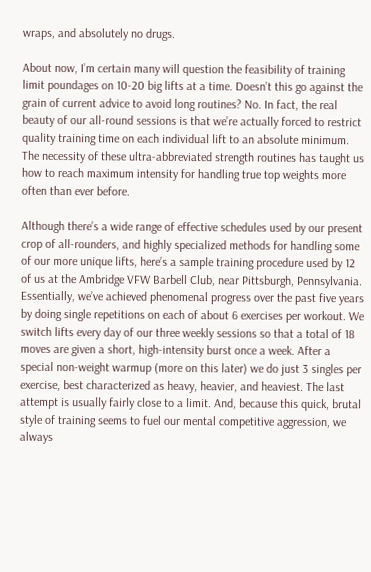wraps, and absolutely no drugs.

About now, I’m certain many will question the feasibility of training limit poundages on 10-20 big lifts at a time. Doesn’t this go against the grain of current advice to avoid long routines? No. In fact, the real beauty of our all-round sessions is that we’re actually forced to restrict quality training time on each individual lift to an absolute minimum. The necessity of these ultra-abbreviated strength routines has taught us how to reach maximum intensity for handling true top weights more often than ever before.

Although there’s a wide range of effective schedules used by our present crop of all-rounders, and highly specialized methods for handling some of our more unique lifts, here’s a sample training procedure used by 12 of us at the Ambridge VFW Barbell Club, near Pittsburgh, Pennsylvania. Essentially, we’ve achieved phenomenal progress over the past five years by doing single repetitions on each of about 6 exercises per workout. We switch lifts every day of our three weekly sessions so that a total of 18 moves are given a short, high-intensity burst once a week. After a special non-weight warmup (more on this later) we do just 3 singles per exercise, best characterized as heavy, heavier, and heaviest. The last attempt is usually fairly close to a limit. And, because this quick, brutal style of training seems to fuel our mental competitive aggression, we always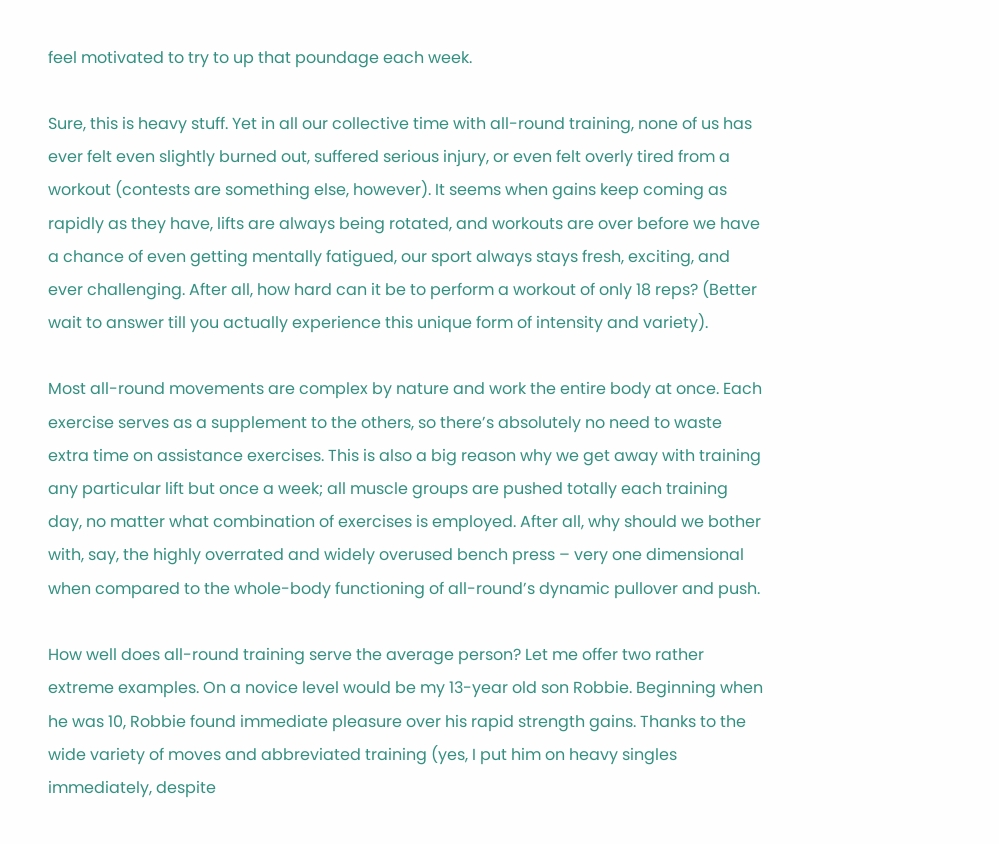feel motivated to try to up that poundage each week.

Sure, this is heavy stuff. Yet in all our collective time with all-round training, none of us has ever felt even slightly burned out, suffered serious injury, or even felt overly tired from a workout (contests are something else, however). It seems when gains keep coming as rapidly as they have, lifts are always being rotated, and workouts are over before we have a chance of even getting mentally fatigued, our sport always stays fresh, exciting, and ever challenging. After all, how hard can it be to perform a workout of only 18 reps? (Better wait to answer till you actually experience this unique form of intensity and variety).

Most all-round movements are complex by nature and work the entire body at once. Each exercise serves as a supplement to the others, so there’s absolutely no need to waste extra time on assistance exercises. This is also a big reason why we get away with training any particular lift but once a week; all muscle groups are pushed totally each training day, no matter what combination of exercises is employed. After all, why should we bother with, say, the highly overrated and widely overused bench press – very one dimensional when compared to the whole-body functioning of all-round’s dynamic pullover and push.

How well does all-round training serve the average person? Let me offer two rather extreme examples. On a novice level would be my 13-year old son Robbie. Beginning when he was 10, Robbie found immediate pleasure over his rapid strength gains. Thanks to the wide variety of moves and abbreviated training (yes, I put him on heavy singles immediately, despite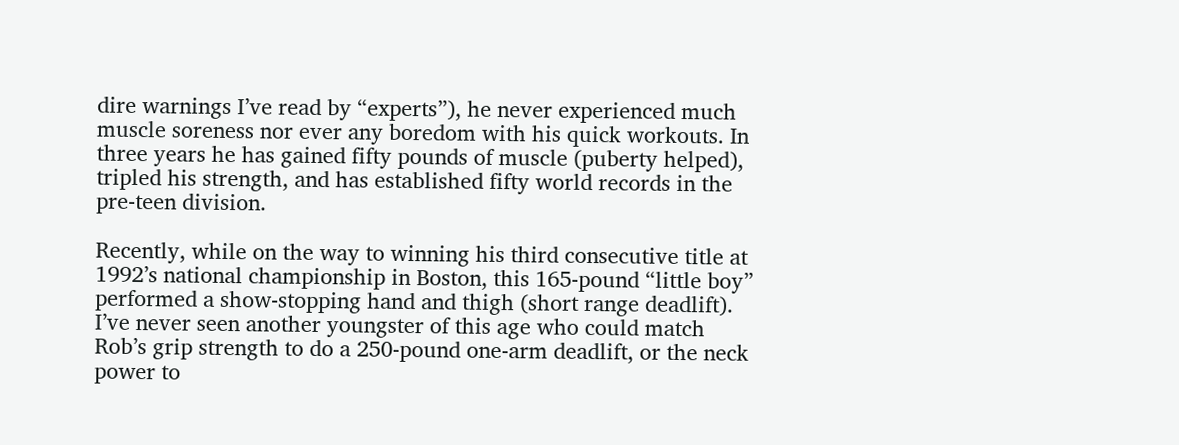dire warnings I’ve read by “experts”), he never experienced much muscle soreness nor ever any boredom with his quick workouts. In three years he has gained fifty pounds of muscle (puberty helped), tripled his strength, and has established fifty world records in the pre-teen division.

Recently, while on the way to winning his third consecutive title at 1992’s national championship in Boston, this 165-pound “little boy” performed a show-stopping hand and thigh (short range deadlift). I’ve never seen another youngster of this age who could match Rob’s grip strength to do a 250-pound one-arm deadlift, or the neck power to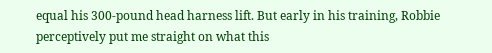equal his 300-pound head harness lift. But early in his training, Robbie perceptively put me straight on what this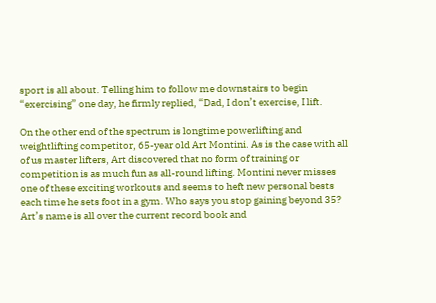sport is all about. Telling him to follow me downstairs to begin “exercising” one day, he firmly replied, “Dad, I don’t exercise, I lift.

On the other end of the spectrum is longtime powerlifting and weightlifting competitor, 65-year old Art Montini. As is the case with all of us master lifters, Art discovered that no form of training or competition is as much fun as all-round lifting. Montini never misses one of these exciting workouts and seems to heft new personal bests each time he sets foot in a gym. Who says you stop gaining beyond 35? Art’s name is all over the current record book and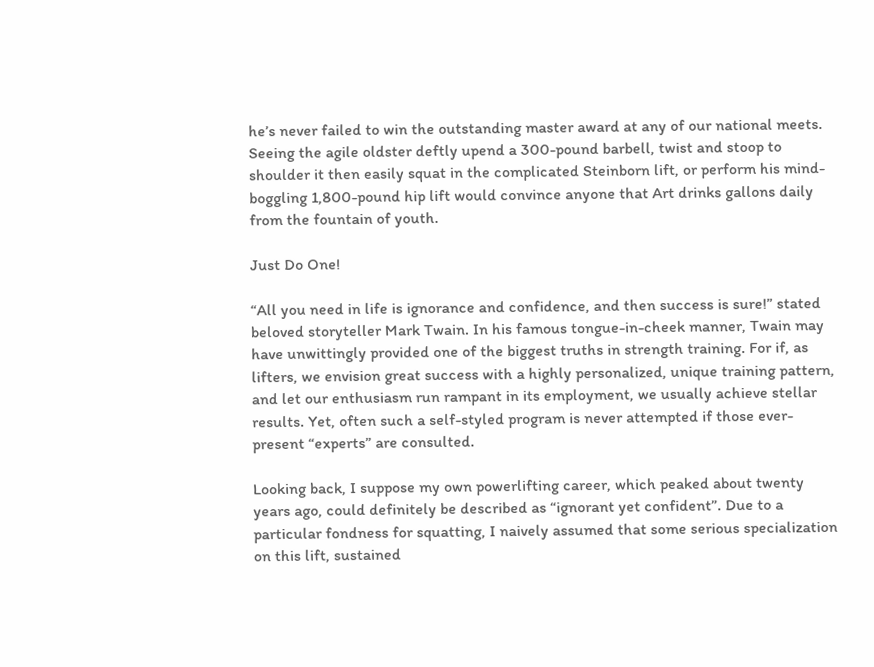he’s never failed to win the outstanding master award at any of our national meets. Seeing the agile oldster deftly upend a 300-pound barbell, twist and stoop to shoulder it then easily squat in the complicated Steinborn lift, or perform his mind-boggling 1,800-pound hip lift would convince anyone that Art drinks gallons daily from the fountain of youth.

Just Do One!

“All you need in life is ignorance and confidence, and then success is sure!” stated beloved storyteller Mark Twain. In his famous tongue-in-cheek manner, Twain may have unwittingly provided one of the biggest truths in strength training. For if, as lifters, we envision great success with a highly personalized, unique training pattern, and let our enthusiasm run rampant in its employment, we usually achieve stellar results. Yet, often such a self-styled program is never attempted if those ever-present “experts” are consulted.

Looking back, I suppose my own powerlifting career, which peaked about twenty years ago, could definitely be described as “ignorant yet confident”. Due to a particular fondness for squatting, I naively assumed that some serious specialization on this lift, sustained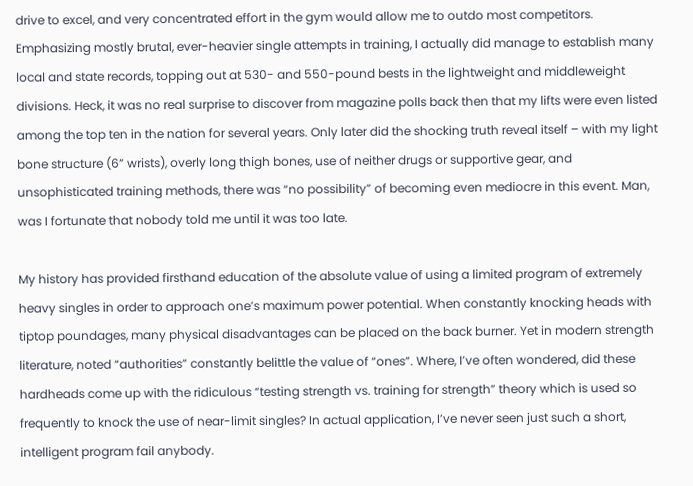drive to excel, and very concentrated effort in the gym would allow me to outdo most competitors. Emphasizing mostly brutal, ever-heavier single attempts in training, I actually did manage to establish many local and state records, topping out at 530- and 550-pound bests in the lightweight and middleweight divisions. Heck, it was no real surprise to discover from magazine polls back then that my lifts were even listed among the top ten in the nation for several years. Only later did the shocking truth reveal itself – with my light bone structure (6” wrists), overly long thigh bones, use of neither drugs or supportive gear, and unsophisticated training methods, there was “no possibility” of becoming even mediocre in this event. Man, was I fortunate that nobody told me until it was too late.

My history has provided firsthand education of the absolute value of using a limited program of extremely heavy singles in order to approach one’s maximum power potential. When constantly knocking heads with tiptop poundages, many physical disadvantages can be placed on the back burner. Yet in modern strength literature, noted “authorities” constantly belittle the value of “ones”. Where, I’ve often wondered, did these hardheads come up with the ridiculous “testing strength vs. training for strength” theory which is used so frequently to knock the use of near-limit singles? In actual application, I’ve never seen just such a short, intelligent program fail anybody.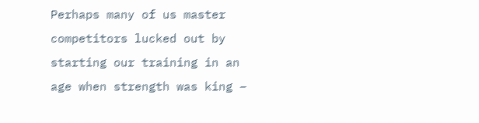Perhaps many of us master competitors lucked out by starting our training in an age when strength was king –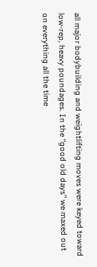all major bodybuilding and weightlifting moves were keyed toward low-rep, heavy poundages. In the “good old days” we maxed out on everything all the time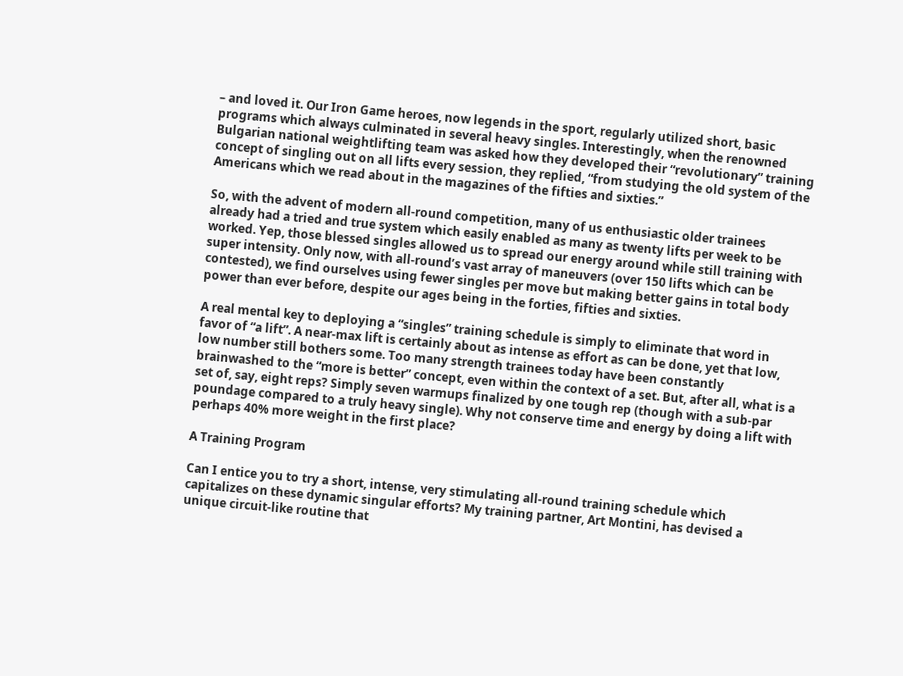– and loved it. Our Iron Game heroes, now legends in the sport, regularly utilized short, basic programs which always culminated in several heavy singles. Interestingly, when the renowned Bulgarian national weightlifting team was asked how they developed their “revolutionary” training concept of singling out on all lifts every session, they replied, “from studying the old system of the Americans which we read about in the magazines of the fifties and sixties.”

So, with the advent of modern all-round competition, many of us enthusiastic older trainees already had a tried and true system which easily enabled as many as twenty lifts per week to be worked. Yep, those blessed singles allowed us to spread our energy around while still training with super intensity. Only now, with all-round’s vast array of maneuvers (over 150 lifts which can be contested), we find ourselves using fewer singles per move but making better gains in total body power than ever before, despite our ages being in the forties, fifties and sixties.

A real mental key to deploying a “singles” training schedule is simply to eliminate that word in favor of “a lift”. A near-max lift is certainly about as intense as effort as can be done, yet that low, low number still bothers some. Too many strength trainees today have been constantly brainwashed to the “more is better” concept, even within the context of a set. But, after all, what is a set of, say, eight reps? Simply seven warmups finalized by one tough rep (though with a sub-par poundage compared to a truly heavy single). Why not conserve time and energy by doing a lift with perhaps 40% more weight in the first place?

A Training Program

Can I entice you to try a short, intense, very stimulating all-round training schedule which capitalizes on these dynamic singular efforts? My training partner, Art Montini, has devised a unique circuit-like routine that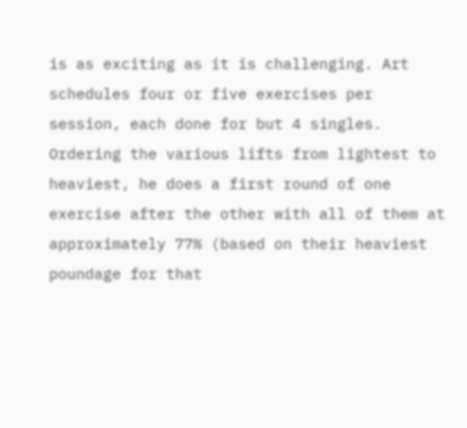is as exciting as it is challenging. Art schedules four or five exercises per session, each done for but 4 singles. Ordering the various lifts from lightest to heaviest, he does a first round of one exercise after the other with all of them at approximately 77% (based on their heaviest poundage for that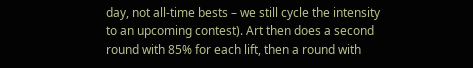day, not all-time bests – we still cycle the intensity to an upcoming contest). Art then does a second round with 85% for each lift, then a round with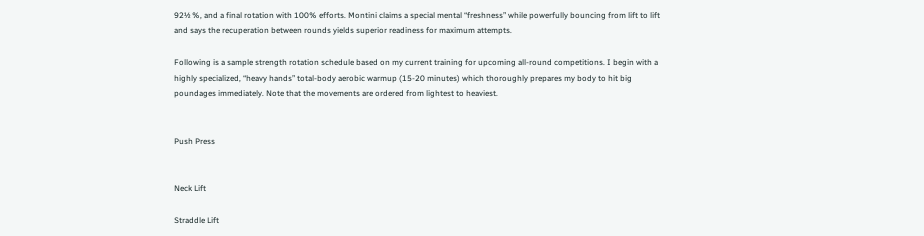92½ %, and a final rotation with 100% efforts. Montini claims a special mental “freshness” while powerfully bouncing from lift to lift and says the recuperation between rounds yields superior readiness for maximum attempts.

Following is a sample strength rotation schedule based on my current training for upcoming all-round competitions. I begin with a highly specialized, “heavy hands” total-body aerobic warmup (15-20 minutes) which thoroughly prepares my body to hit big poundages immediately. Note that the movements are ordered from lightest to heaviest.


Push Press


Neck Lift

Straddle Lift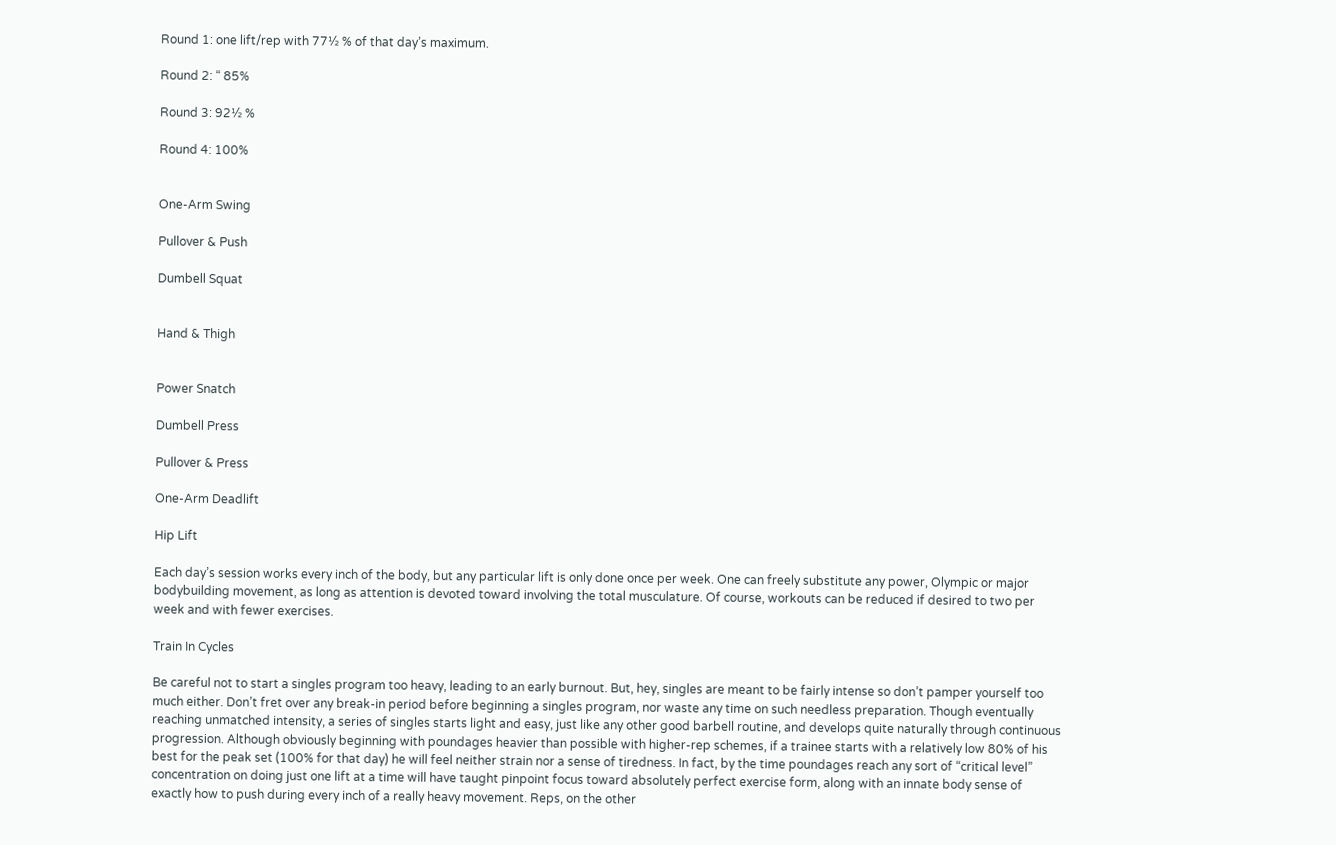Round 1: one lift/rep with 77½ % of that day’s maximum.

Round 2: “ 85%

Round 3: 92½ %

Round 4: 100%


One-Arm Swing

Pullover & Push

Dumbell Squat


Hand & Thigh


Power Snatch

Dumbell Press

Pullover & Press

One-Arm Deadlift

Hip Lift

Each day’s session works every inch of the body, but any particular lift is only done once per week. One can freely substitute any power, Olympic or major bodybuilding movement, as long as attention is devoted toward involving the total musculature. Of course, workouts can be reduced if desired to two per week and with fewer exercises.

Train In Cycles

Be careful not to start a singles program too heavy, leading to an early burnout. But, hey, singles are meant to be fairly intense so don’t pamper yourself too much either. Don’t fret over any break-in period before beginning a singles program, nor waste any time on such needless preparation. Though eventually reaching unmatched intensity, a series of singles starts light and easy, just like any other good barbell routine, and develops quite naturally through continuous progression. Although obviously beginning with poundages heavier than possible with higher-rep schemes, if a trainee starts with a relatively low 80% of his best for the peak set (100% for that day) he will feel neither strain nor a sense of tiredness. In fact, by the time poundages reach any sort of “critical level” concentration on doing just one lift at a time will have taught pinpoint focus toward absolutely perfect exercise form, along with an innate body sense of exactly how to push during every inch of a really heavy movement. Reps, on the other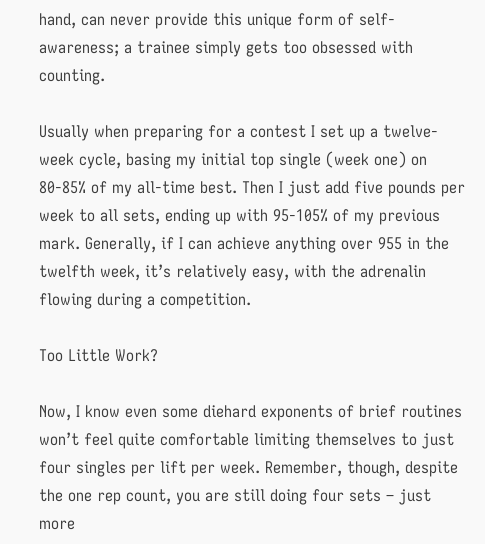hand, can never provide this unique form of self-awareness; a trainee simply gets too obsessed with counting.

Usually when preparing for a contest I set up a twelve-week cycle, basing my initial top single (week one) on 80-85% of my all-time best. Then I just add five pounds per week to all sets, ending up with 95-105% of my previous mark. Generally, if I can achieve anything over 955 in the twelfth week, it’s relatively easy, with the adrenalin flowing during a competition.

Too Little Work?

Now, I know even some diehard exponents of brief routines won’t feel quite comfortable limiting themselves to just four singles per lift per week. Remember, though, despite the one rep count, you are still doing four sets – just more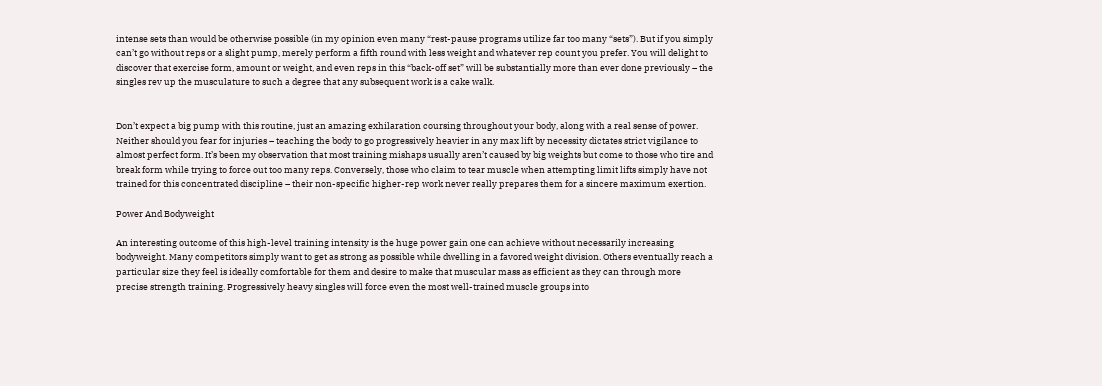intense sets than would be otherwise possible (in my opinion even many “rest-pause programs utilize far too many “sets”). But if you simply can’t go without reps or a slight pump, merely perform a fifth round with less weight and whatever rep count you prefer. You will delight to discover that exercise form, amount or weight, and even reps in this “back-off set” will be substantially more than ever done previously – the singles rev up the musculature to such a degree that any subsequent work is a cake walk.


Don’t expect a big pump with this routine, just an amazing exhilaration coursing throughout your body, along with a real sense of power. Neither should you fear for injuries – teaching the body to go progressively heavier in any max lift by necessity dictates strict vigilance to almost perfect form. It’s been my observation that most training mishaps usually aren’t caused by big weights but come to those who tire and break form while trying to force out too many reps. Conversely, those who claim to tear muscle when attempting limit lifts simply have not trained for this concentrated discipline – their non-specific higher-rep work never really prepares them for a sincere maximum exertion.

Power And Bodyweight

An interesting outcome of this high-level training intensity is the huge power gain one can achieve without necessarily increasing bodyweight. Many competitors simply want to get as strong as possible while dwelling in a favored weight division. Others eventually reach a particular size they feel is ideally comfortable for them and desire to make that muscular mass as efficient as they can through more precise strength training. Progressively heavy singles will force even the most well-trained muscle groups into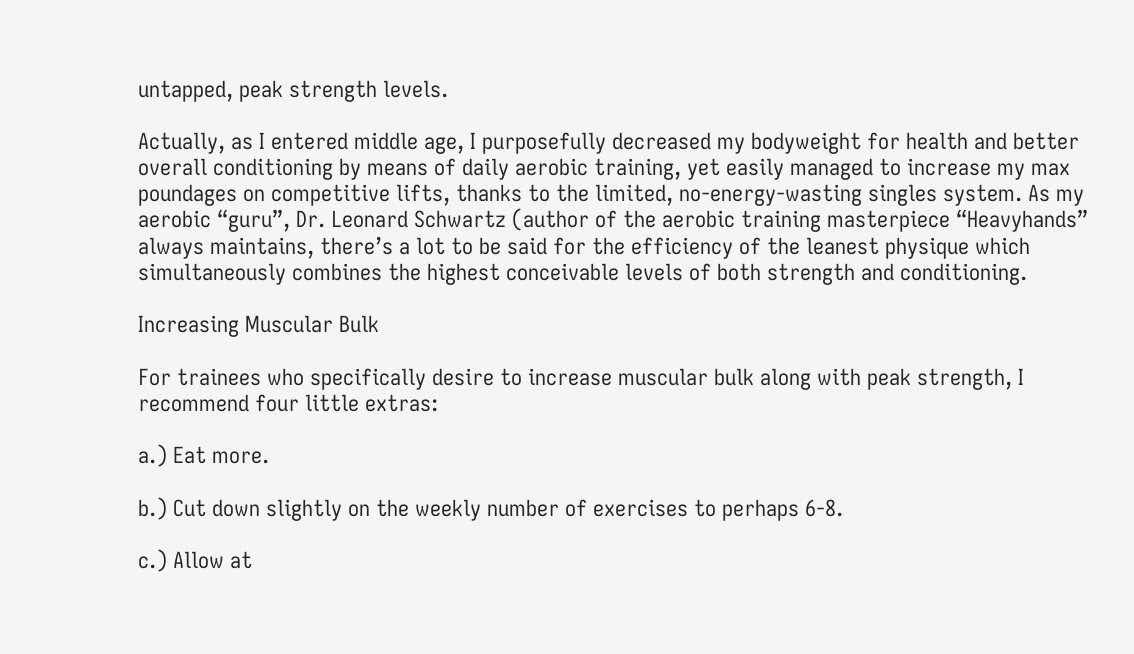untapped, peak strength levels.

Actually, as I entered middle age, I purposefully decreased my bodyweight for health and better overall conditioning by means of daily aerobic training, yet easily managed to increase my max poundages on competitive lifts, thanks to the limited, no-energy-wasting singles system. As my aerobic “guru”, Dr. Leonard Schwartz (author of the aerobic training masterpiece “Heavyhands” always maintains, there’s a lot to be said for the efficiency of the leanest physique which simultaneously combines the highest conceivable levels of both strength and conditioning.

Increasing Muscular Bulk

For trainees who specifically desire to increase muscular bulk along with peak strength, I recommend four little extras:

a.) Eat more.

b.) Cut down slightly on the weekly number of exercises to perhaps 6-8.

c.) Allow at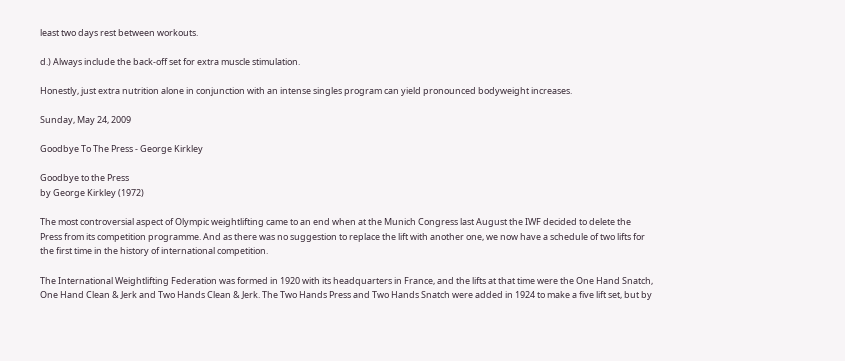least two days rest between workouts.

d.) Always include the back-off set for extra muscle stimulation.

Honestly, just extra nutrition alone in conjunction with an intense singles program can yield pronounced bodyweight increases.

Sunday, May 24, 2009

Goodbye To The Press - George Kirkley

Goodbye to the Press
by George Kirkley (1972)

The most controversial aspect of Olympic weightlifting came to an end when at the Munich Congress last August the IWF decided to delete the Press from its competition programme. And as there was no suggestion to replace the lift with another one, we now have a schedule of two lifts for the first time in the history of international competition.

The International Weightlifting Federation was formed in 1920 with its headquarters in France, and the lifts at that time were the One Hand Snatch, One Hand Clean & Jerk and Two Hands Clean & Jerk. The Two Hands Press and Two Hands Snatch were added in 1924 to make a five lift set, but by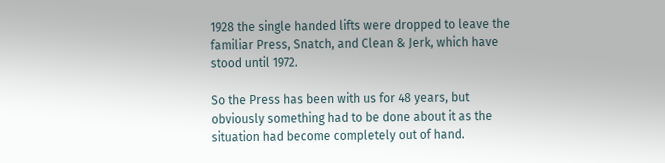1928 the single handed lifts were dropped to leave the familiar Press, Snatch, and Clean & Jerk, which have stood until 1972.

So the Press has been with us for 48 years, but obviously something had to be done about it as the situation had become completely out of hand.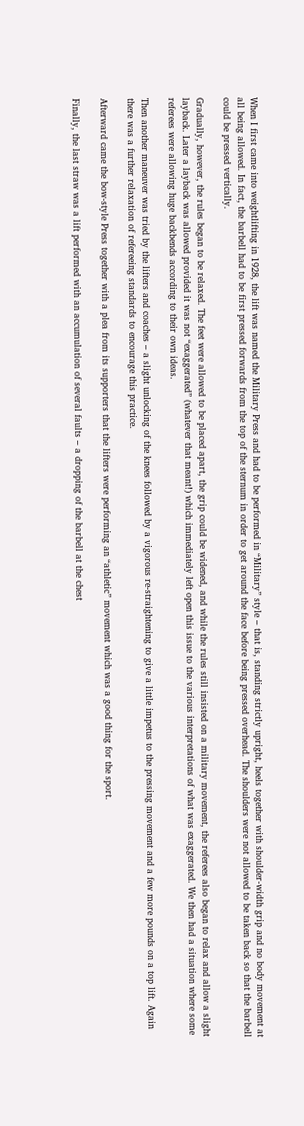When I first came into weightlifting in 1928, the lift was named the Military Press and had to be performed in “Military” style – that is, standing strictly upright, heels together with shoulder-width grip and no body movement at all being allowed. In fact, the barbell had to be first pressed forwards from the top of the sternum in order to get around the face before being pressed overhead. The shoulders were not allowed to be taken back so that the barbell could be pressed vertically.

Gradually, however, the rules began to be relaxed. The feet were allowed to be placed apart, the grip could be widened, and while the rules still insisted on a military movement, the referees also began to relax and allow a slight layback. Later a layback was allowed provided it was not “exaggerated” (whatever that meant!) which immediately left open this issue to the various interpretations of what was exaggerated. We then had a situation where some referees were allowing huge backbends according to their own ideas.

Then another maneuver was tried by the lifters and coaches – a slight unlocking of the knees followed by a vigorous re-straightening to give a little impetus to the pressing movement and a few more pounds on a top lift. Again there was a further relaxation of refereeing standards to encourage this practice.

Afterward came the bow-style Press together with a plea from its supporters that the lifters were performing an “athletic” movement which was a good thing for the sport.

Finally, the last straw was a lift performed with an accumulation of several faults – a dropping of the barbell at the chest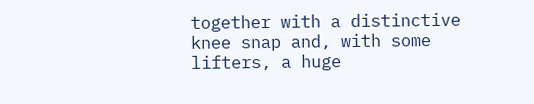together with a distinctive knee snap and, with some lifters, a huge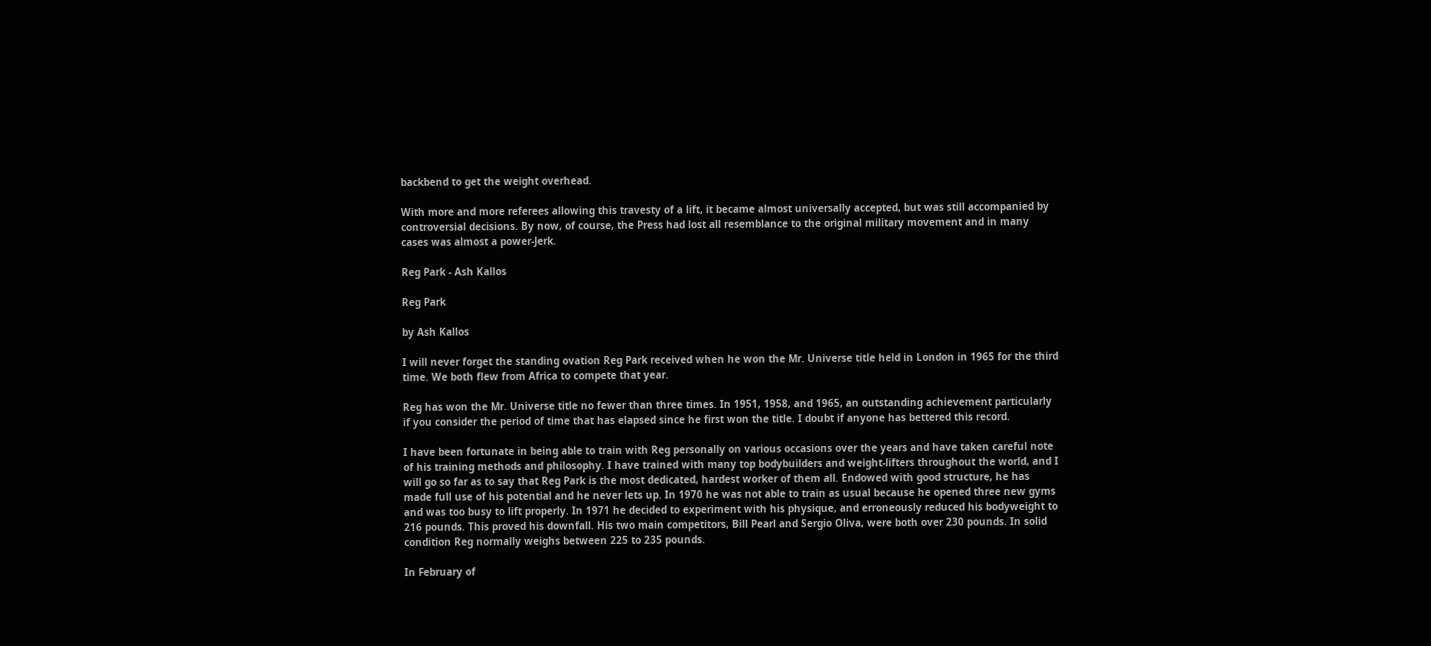backbend to get the weight overhead.

With more and more referees allowing this travesty of a lift, it became almost universally accepted, but was still accompanied by controversial decisions. By now, of course, the Press had lost all resemblance to the original military movement and in many cases was almost a power-Jerk.

Reg Park - Ash Kallos

Reg Park

by Ash Kallos

I will never forget the standing ovation Reg Park received when he won the Mr. Universe title held in London in 1965 for the third time. We both flew from Africa to compete that year.

Reg has won the Mr. Universe title no fewer than three times. In 1951, 1958, and 1965, an outstanding achievement particularly if you consider the period of time that has elapsed since he first won the title. I doubt if anyone has bettered this record.

I have been fortunate in being able to train with Reg personally on various occasions over the years and have taken careful note of his training methods and philosophy. I have trained with many top bodybuilders and weight-lifters throughout the world, and I will go so far as to say that Reg Park is the most dedicated, hardest worker of them all. Endowed with good structure, he has made full use of his potential and he never lets up. In 1970 he was not able to train as usual because he opened three new gyms and was too busy to lift properly. In 1971 he decided to experiment with his physique, and erroneously reduced his bodyweight to 216 pounds. This proved his downfall. His two main competitors, Bill Pearl and Sergio Oliva, were both over 230 pounds. In solid condition Reg normally weighs between 225 to 235 pounds.

In February of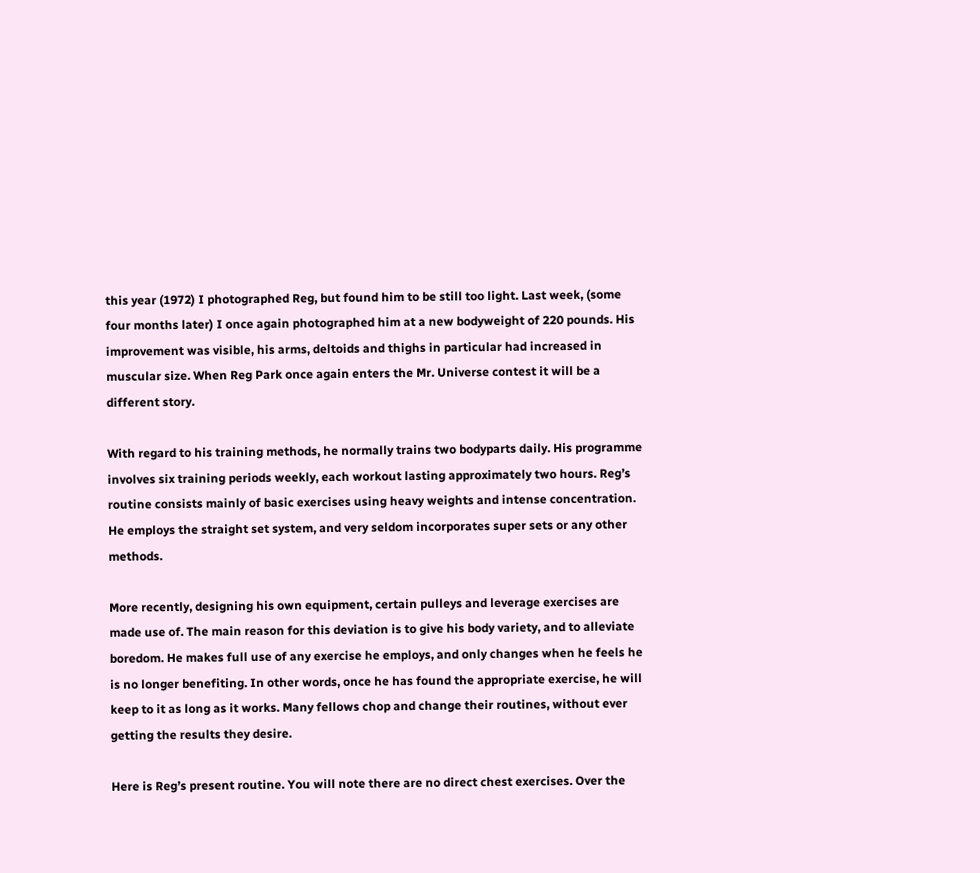this year (1972) I photographed Reg, but found him to be still too light. Last week, (some four months later) I once again photographed him at a new bodyweight of 220 pounds. His improvement was visible, his arms, deltoids and thighs in particular had increased in muscular size. When Reg Park once again enters the Mr. Universe contest it will be a different story.

With regard to his training methods, he normally trains two bodyparts daily. His programme involves six training periods weekly, each workout lasting approximately two hours. Reg’s routine consists mainly of basic exercises using heavy weights and intense concentration. He employs the straight set system, and very seldom incorporates super sets or any other methods.

More recently, designing his own equipment, certain pulleys and leverage exercises are made use of. The main reason for this deviation is to give his body variety, and to alleviate boredom. He makes full use of any exercise he employs, and only changes when he feels he is no longer benefiting. In other words, once he has found the appropriate exercise, he will keep to it as long as it works. Many fellows chop and change their routines, without ever getting the results they desire.

Here is Reg’s present routine. You will note there are no direct chest exercises. Over the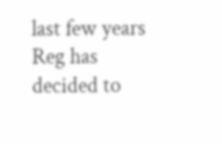last few years Reg has decided to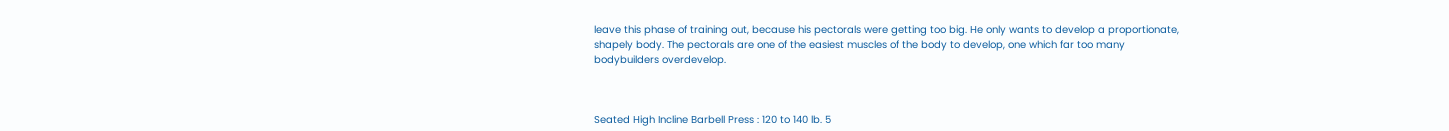leave this phase of training out, because his pectorals were getting too big. He only wants to develop a proportionate, shapely body. The pectorals are one of the easiest muscles of the body to develop, one which far too many bodybuilders overdevelop.



Seated High Incline Barbell Press : 120 to 140 lb. 5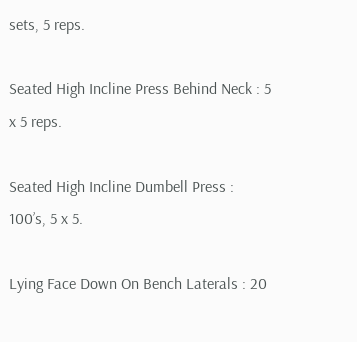sets, 5 reps.

Seated High Incline Press Behind Neck : 5 x 5 reps.

Seated High Incline Dumbell Press : 100’s, 5 x 5.

Lying Face Down On Bench Laterals : 20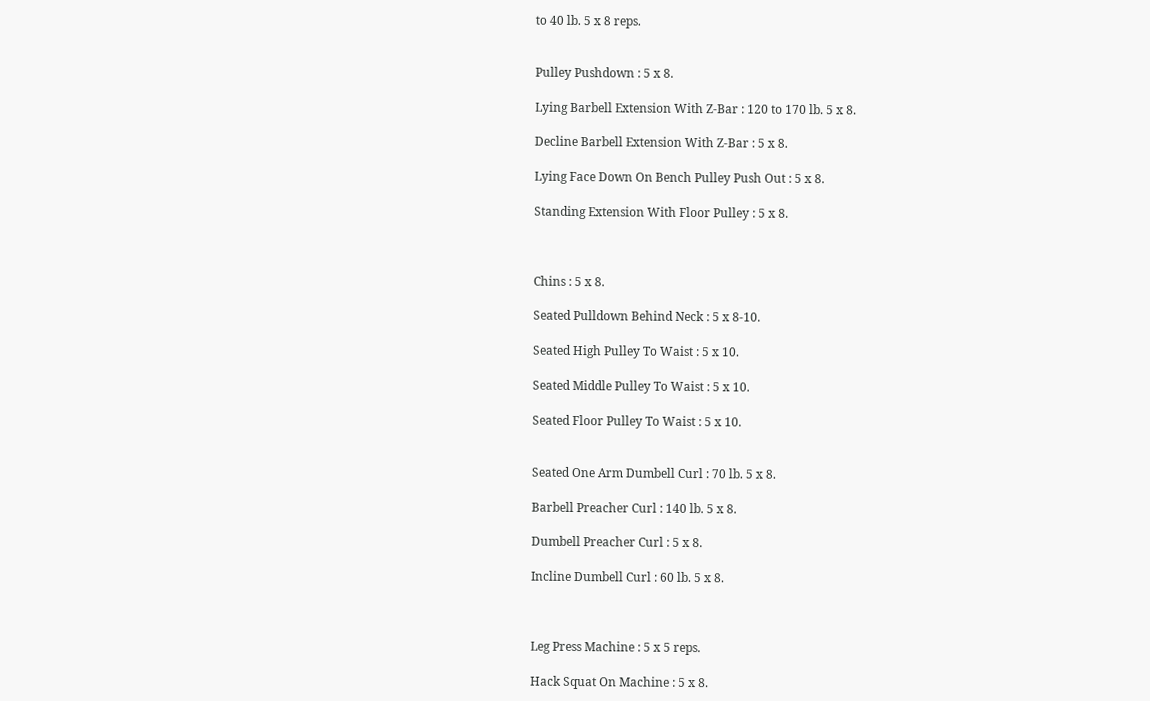to 40 lb. 5 x 8 reps.


Pulley Pushdown : 5 x 8.

Lying Barbell Extension With Z-Bar : 120 to 170 lb. 5 x 8.

Decline Barbell Extension With Z-Bar : 5 x 8.

Lying Face Down On Bench Pulley Push Out : 5 x 8.

Standing Extension With Floor Pulley : 5 x 8.



Chins : 5 x 8.

Seated Pulldown Behind Neck : 5 x 8-10.

Seated High Pulley To Waist : 5 x 10.

Seated Middle Pulley To Waist : 5 x 10.

Seated Floor Pulley To Waist : 5 x 10.


Seated One Arm Dumbell Curl : 70 lb. 5 x 8.

Barbell Preacher Curl : 140 lb. 5 x 8.

Dumbell Preacher Curl : 5 x 8.

Incline Dumbell Curl : 60 lb. 5 x 8.



Leg Press Machine : 5 x 5 reps.

Hack Squat On Machine : 5 x 8.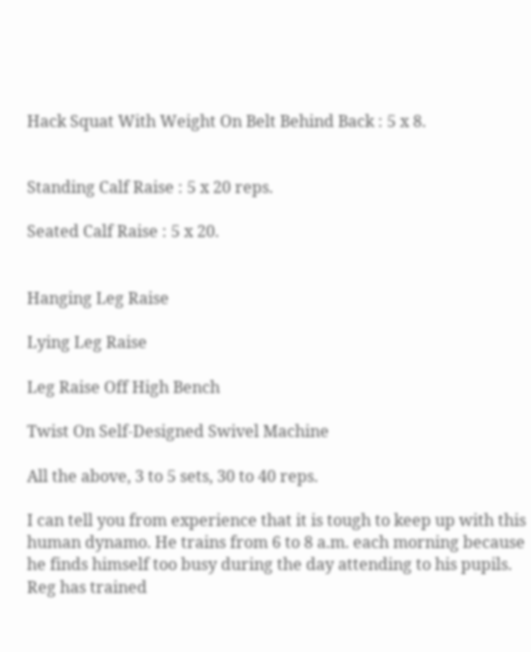Hack Squat With Weight On Belt Behind Back : 5 x 8.


Standing Calf Raise : 5 x 20 reps.

Seated Calf Raise : 5 x 20.


Hanging Leg Raise

Lying Leg Raise

Leg Raise Off High Bench

Twist On Self-Designed Swivel Machine

All the above, 3 to 5 sets, 30 to 40 reps.

I can tell you from experience that it is tough to keep up with this human dynamo. He trains from 6 to 8 a.m. each morning because he finds himself too busy during the day attending to his pupils. Reg has trained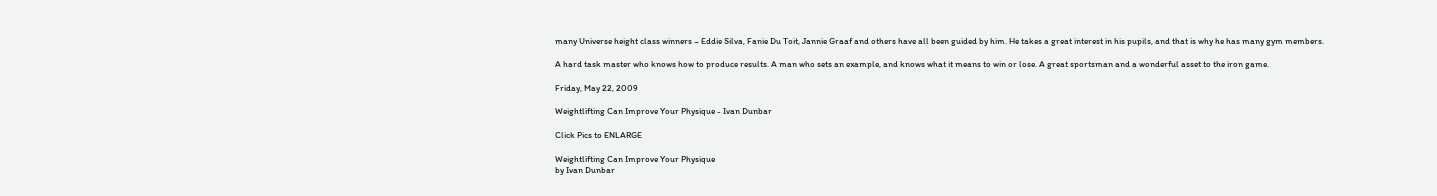many Universe height class winners – Eddie Silva, Fanie Du Toit, Jannie Graaf and others have all been guided by him. He takes a great interest in his pupils, and that is why he has many gym members.

A hard task master who knows how to produce results. A man who sets an example, and knows what it means to win or lose. A great sportsman and a wonderful asset to the iron game.

Friday, May 22, 2009

Weightlifting Can Improve Your Physique - Ivan Dunbar

Click Pics to ENLARGE

Weightlifting Can Improve Your Physique
by Ivan Dunbar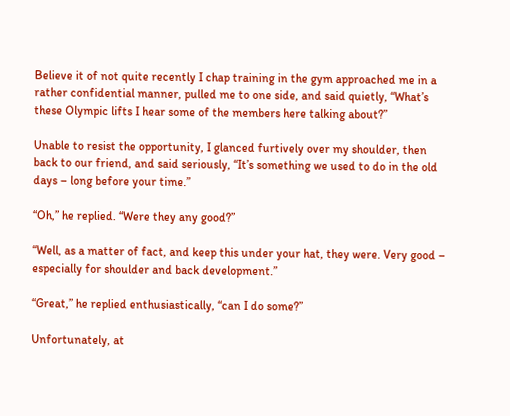Believe it of not quite recently I chap training in the gym approached me in a rather confidential manner, pulled me to one side, and said quietly, “What’s these Olympic lifts I hear some of the members here talking about?”

Unable to resist the opportunity, I glanced furtively over my shoulder, then back to our friend, and said seriously, “It’s something we used to do in the old days – long before your time.”

“Oh,” he replied. “Were they any good?”

“Well, as a matter of fact, and keep this under your hat, they were. Very good – especially for shoulder and back development.”

“Great,” he replied enthusiastically, “can I do some?”

Unfortunately, at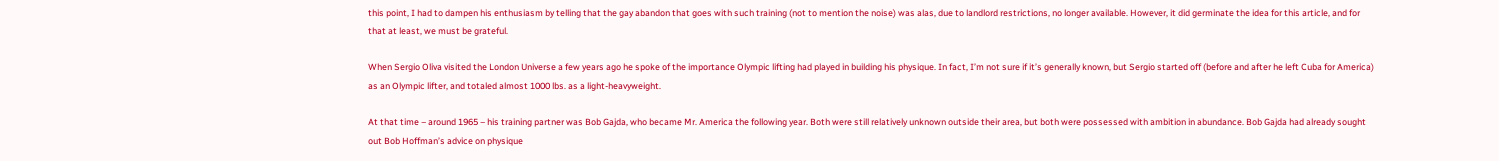this point, I had to dampen his enthusiasm by telling that the gay abandon that goes with such training (not to mention the noise) was alas, due to landlord restrictions, no longer available. However, it did germinate the idea for this article, and for that at least, we must be grateful.

When Sergio Oliva visited the London Universe a few years ago he spoke of the importance Olympic lifting had played in building his physique. In fact, I’m not sure if it’s generally known, but Sergio started off (before and after he left Cuba for America) as an Olympic lifter, and totaled almost 1000 lbs. as a light-heavyweight.

At that time – around 1965 – his training partner was Bob Gajda, who became Mr. America the following year. Both were still relatively unknown outside their area, but both were possessed with ambition in abundance. Bob Gajda had already sought out Bob Hoffman’s advice on physique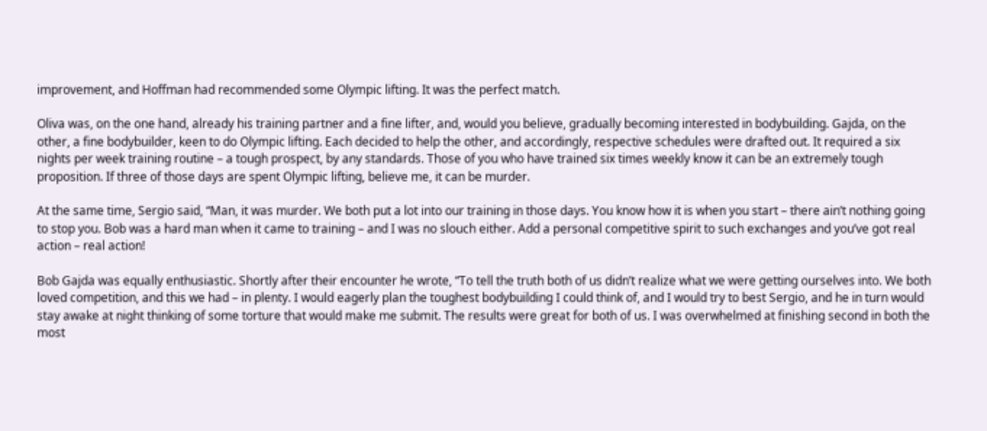improvement, and Hoffman had recommended some Olympic lifting. It was the perfect match.

Oliva was, on the one hand, already his training partner and a fine lifter, and, would you believe, gradually becoming interested in bodybuilding. Gajda, on the other, a fine bodybuilder, keen to do Olympic lifting. Each decided to help the other, and accordingly, respective schedules were drafted out. It required a six nights per week training routine – a tough prospect, by any standards. Those of you who have trained six times weekly know it can be an extremely tough proposition. If three of those days are spent Olympic lifting, believe me, it can be murder.

At the same time, Sergio said, “Man, it was murder. We both put a lot into our training in those days. You know how it is when you start – there ain’t nothing going to stop you. Bob was a hard man when it came to training – and I was no slouch either. Add a personal competitive spirit to such exchanges and you’ve got real action – real action!

Bob Gajda was equally enthusiastic. Shortly after their encounter he wrote, “To tell the truth both of us didn’t realize what we were getting ourselves into. We both loved competition, and this we had – in plenty. I would eagerly plan the toughest bodybuilding I could think of, and I would try to best Sergio, and he in turn would stay awake at night thinking of some torture that would make me submit. The results were great for both of us. I was overwhelmed at finishing second in both the most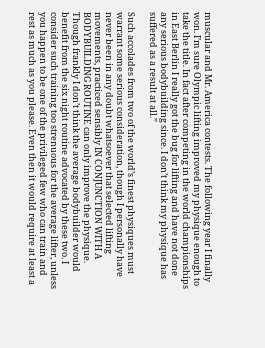muscular and Mr. America contests. The following year I finally won. I’m sure Olympic lifting improved my physique enough to take the title. In fact after competing in the world championships in East Berlin I really got the bug for lifting and have not done any serious bodybuilding since. I don’t think my physique has suffered as a result at all.”

Such accolades from two of the world’s finest physiques must warrant some serious consideration, though I personally have never been in any doubt whatsoever that selected lifting movements, practiced sensibly IN CONJUNCTION WITH A BODYBUILDING ROUTINE can only improve the physique. Though frankly I don’t think the average bodybuilder would benefit from the six night routine advocated by these two. I consider such training too strenuous for the average lifter, unless you happen to be one of the privileged few who can train and rest as much as you please. Even then it would require at least a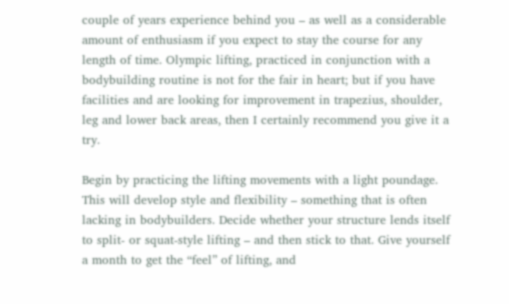couple of years experience behind you – as well as a considerable amount of enthusiasm if you expect to stay the course for any length of time. Olympic lifting, practiced in conjunction with a bodybuilding routine is not for the fair in heart; but if you have facilities and are looking for improvement in trapezius, shoulder, leg and lower back areas, then I certainly recommend you give it a try.

Begin by practicing the lifting movements with a light poundage. This will develop style and flexibility – something that is often lacking in bodybuilders. Decide whether your structure lends itself to split- or squat-style lifting – and then stick to that. Give yourself a month to get the “feel” of lifting, and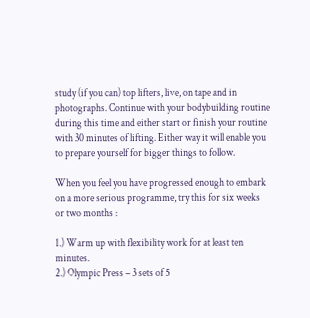study (if you can) top lifters, live, on tape and in photographs. Continue with your bodybuilding routine during this time and either start or finish your routine with 30 minutes of lifting. Either way it will enable you to prepare yourself for bigger things to follow.

When you feel you have progressed enough to embark on a more serious programme, try this for six weeks or two months :

1.) Warm up with flexibility work for at least ten minutes.
2.) Olympic Press – 3 sets of 5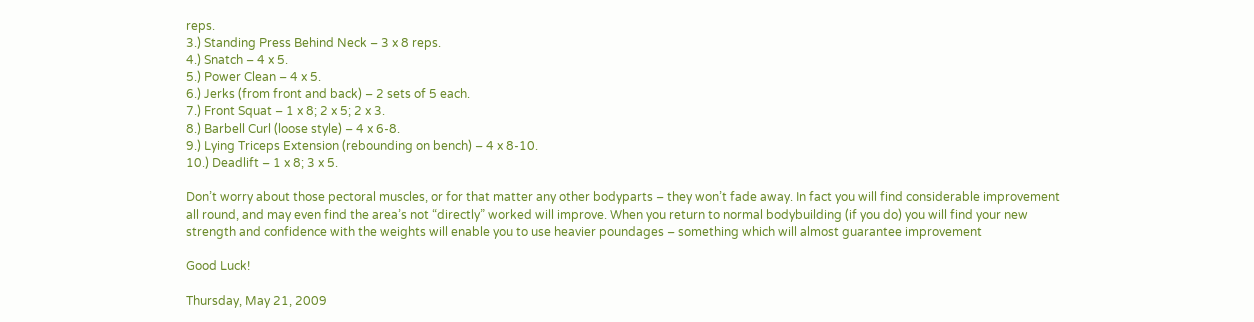reps.
3.) Standing Press Behind Neck – 3 x 8 reps.
4.) Snatch – 4 x 5.
5.) Power Clean – 4 x 5.
6.) Jerks (from front and back) – 2 sets of 5 each.
7.) Front Squat – 1 x 8; 2 x 5; 2 x 3.
8.) Barbell Curl (loose style) – 4 x 6-8.
9.) Lying Triceps Extension (rebounding on bench) – 4 x 8-10.
10.) Deadlift – 1 x 8; 3 x 5.

Don’t worry about those pectoral muscles, or for that matter any other bodyparts – they won’t fade away. In fact you will find considerable improvement all round, and may even find the area’s not “directly” worked will improve. When you return to normal bodybuilding (if you do) you will find your new strength and confidence with the weights will enable you to use heavier poundages – something which will almost guarantee improvement

Good Luck!

Thursday, May 21, 2009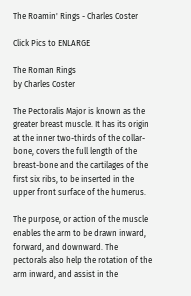The Roamin' Rings - Charles Coster

Click Pics to ENLARGE

The Roman Rings
by Charles Coster

The Pectoralis Major is known as the greater breast muscle. It has its origin at the inner two-thirds of the collar-bone, covers the full length of the breast-bone and the cartilages of the first six ribs, to be inserted in the upper front surface of the humerus.

The purpose, or action of the muscle enables the arm to be drawn inward, forward, and downward. The pectorals also help the rotation of the arm inward, and assist in the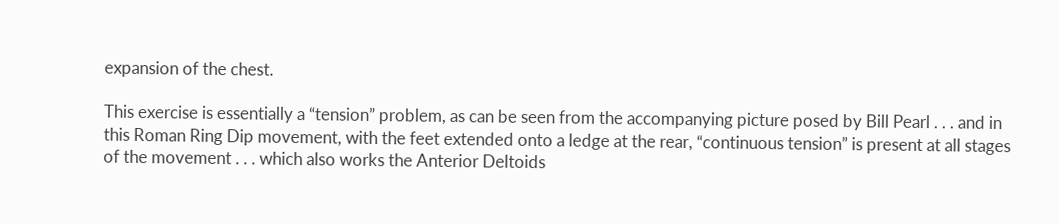expansion of the chest.

This exercise is essentially a “tension” problem, as can be seen from the accompanying picture posed by Bill Pearl . . . and in this Roman Ring Dip movement, with the feet extended onto a ledge at the rear, “continuous tension” is present at all stages of the movement . . . which also works the Anterior Deltoids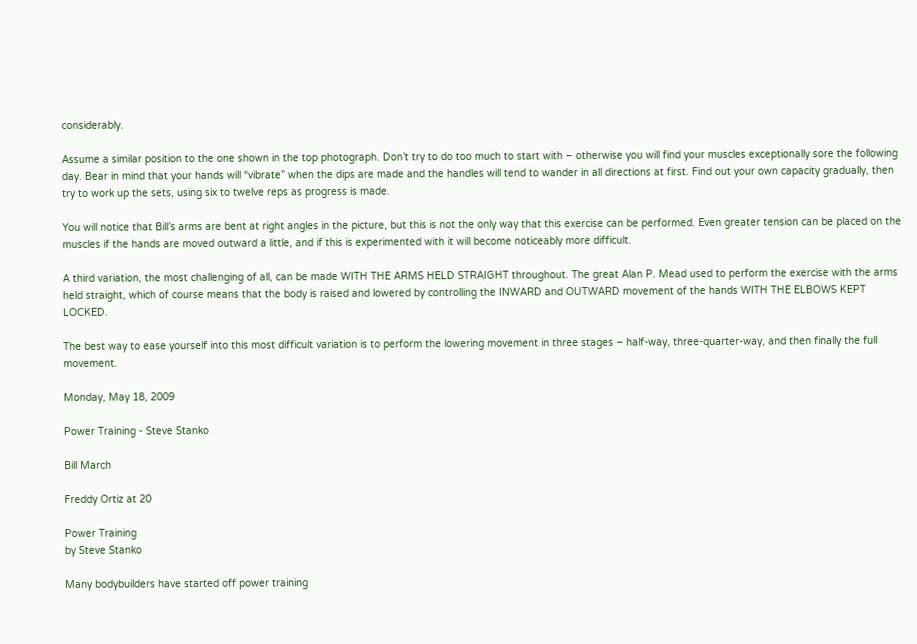considerably.

Assume a similar position to the one shown in the top photograph. Don’t try to do too much to start with – otherwise you will find your muscles exceptionally sore the following day. Bear in mind that your hands will “vibrate” when the dips are made and the handles will tend to wander in all directions at first. Find out your own capacity gradually, then try to work up the sets, using six to twelve reps as progress is made.

You will notice that Bill’s arms are bent at right angles in the picture, but this is not the only way that this exercise can be performed. Even greater tension can be placed on the muscles if the hands are moved outward a little, and if this is experimented with it will become noticeably more difficult.

A third variation, the most challenging of all, can be made WITH THE ARMS HELD STRAIGHT throughout. The great Alan P. Mead used to perform the exercise with the arms held straight, which of course means that the body is raised and lowered by controlling the INWARD and OUTWARD movement of the hands WITH THE ELBOWS KEPT LOCKED.

The best way to ease yourself into this most difficult variation is to perform the lowering movement in three stages – half-way, three-quarter-way, and then finally the full movement.

Monday, May 18, 2009

Power Training - Steve Stanko

Bill March

Freddy Ortiz at 20

Power Training
by Steve Stanko

Many bodybuilders have started off power training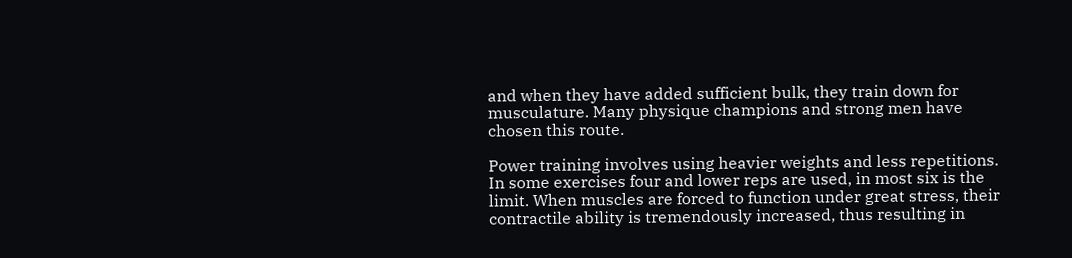and when they have added sufficient bulk, they train down for musculature. Many physique champions and strong men have chosen this route.

Power training involves using heavier weights and less repetitions. In some exercises four and lower reps are used, in most six is the limit. When muscles are forced to function under great stress, their contractile ability is tremendously increased, thus resulting in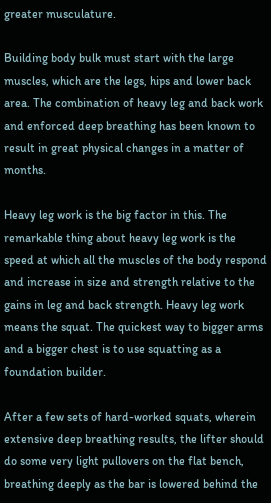greater musculature.

Building body bulk must start with the large muscles, which are the legs, hips and lower back area. The combination of heavy leg and back work and enforced deep breathing has been known to result in great physical changes in a matter of months.

Heavy leg work is the big factor in this. The remarkable thing about heavy leg work is the speed at which all the muscles of the body respond and increase in size and strength relative to the gains in leg and back strength. Heavy leg work means the squat. The quickest way to bigger arms and a bigger chest is to use squatting as a foundation builder.

After a few sets of hard-worked squats, wherein extensive deep breathing results, the lifter should do some very light pullovers on the flat bench, breathing deeply as the bar is lowered behind the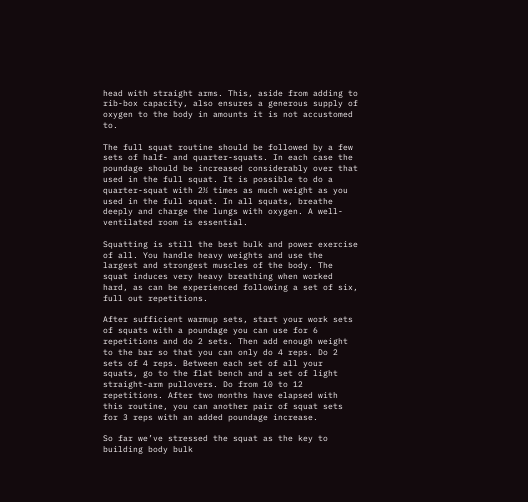head with straight arms. This, aside from adding to rib-box capacity, also ensures a generous supply of oxygen to the body in amounts it is not accustomed to.

The full squat routine should be followed by a few sets of half- and quarter-squats. In each case the poundage should be increased considerably over that used in the full squat. It is possible to do a quarter-squat with 2½ times as much weight as you used in the full squat. In all squats, breathe deeply and charge the lungs with oxygen. A well-ventilated room is essential.

Squatting is still the best bulk and power exercise of all. You handle heavy weights and use the largest and strongest muscles of the body. The squat induces very heavy breathing when worked hard, as can be experienced following a set of six, full out repetitions.

After sufficient warmup sets, start your work sets of squats with a poundage you can use for 6 repetitions and do 2 sets. Then add enough weight to the bar so that you can only do 4 reps. Do 2 sets of 4 reps. Between each set of all your squats, go to the flat bench and a set of light straight-arm pullovers. Do from 10 to 12 repetitions. After two months have elapsed with this routine, you can another pair of squat sets for 3 reps with an added poundage increase.

So far we’ve stressed the squat as the key to building body bulk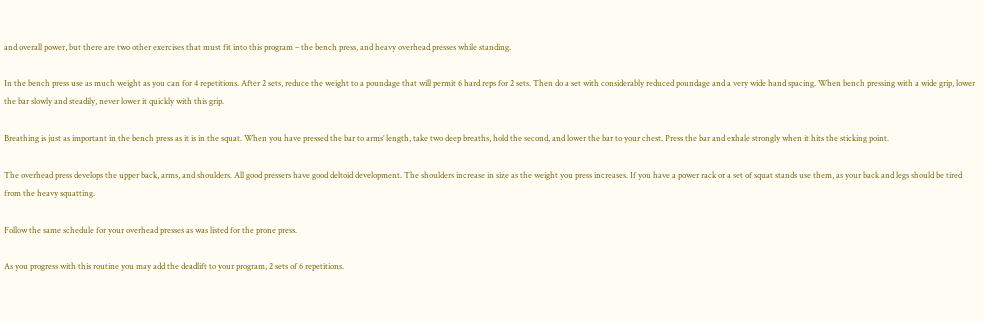and overall power, but there are two other exercises that must fit into this program – the bench press, and heavy overhead presses while standing.

In the bench press use as much weight as you can for 4 repetitions. After 2 sets, reduce the weight to a poundage that will permit 6 hard reps for 2 sets. Then do a set with considerably reduced poundage and a very wide hand spacing. When bench pressing with a wide grip, lower the bar slowly and steadily, never lower it quickly with this grip.

Breathing is just as important in the bench press as it is in the squat. When you have pressed the bar to arms’ length, take two deep breaths, hold the second, and lower the bar to your chest. Press the bar and exhale strongly when it hits the sticking point.

The overhead press develops the upper back, arms, and shoulders. All good pressers have good deltoid development. The shoulders increase in size as the weight you press increases. If you have a power rack or a set of squat stands use them, as your back and legs should be tired from the heavy squatting.

Follow the same schedule for your overhead presses as was listed for the prone press.

As you progress with this routine you may add the deadlift to your program, 2 sets of 6 repetitions.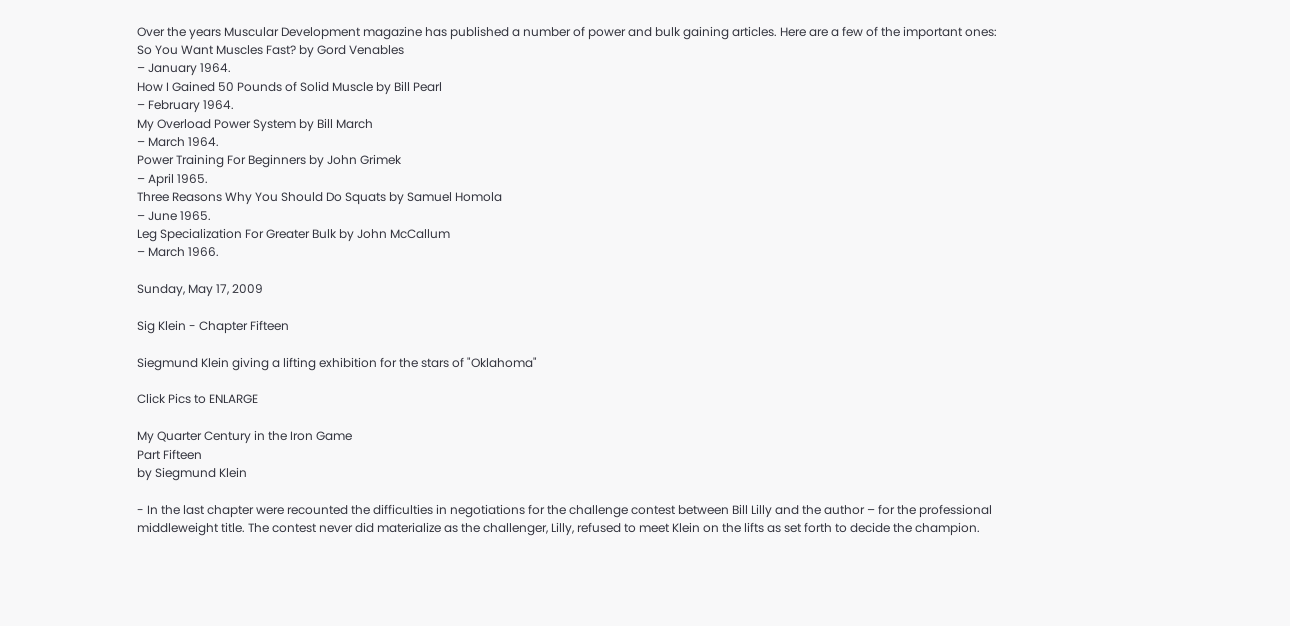Over the years Muscular Development magazine has published a number of power and bulk gaining articles. Here are a few of the important ones:
So You Want Muscles Fast? by Gord Venables
– January 1964.
How I Gained 50 Pounds of Solid Muscle by Bill Pearl
– February 1964.
My Overload Power System by Bill March
– March 1964.
Power Training For Beginners by John Grimek
– April 1965.
Three Reasons Why You Should Do Squats by Samuel Homola
– June 1965.
Leg Specialization For Greater Bulk by John McCallum
– March 1966.

Sunday, May 17, 2009

Sig Klein - Chapter Fifteen

Siegmund Klein giving a lifting exhibition for the stars of "Oklahoma"

Click Pics to ENLARGE

My Quarter Century in the Iron Game
Part Fifteen
by Siegmund Klein

- In the last chapter were recounted the difficulties in negotiations for the challenge contest between Bill Lilly and the author – for the professional middleweight title. The contest never did materialize as the challenger, Lilly, refused to meet Klein on the lifts as set forth to decide the champion.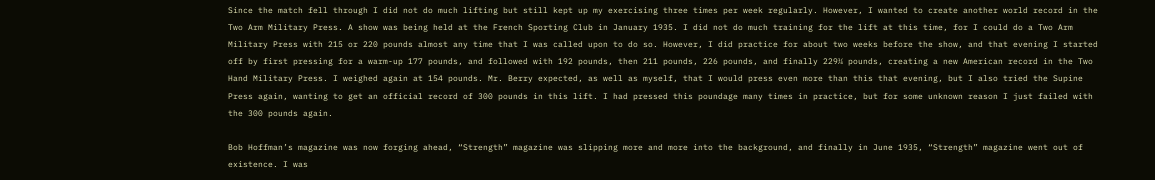Since the match fell through I did not do much lifting but still kept up my exercising three times per week regularly. However, I wanted to create another world record in the Two Arm Military Press. A show was being held at the French Sporting Club in January 1935. I did not do much training for the lift at this time, for I could do a Two Arm Military Press with 215 or 220 pounds almost any time that I was called upon to do so. However, I did practice for about two weeks before the show, and that evening I started off by first pressing for a warm-up 177 pounds, and followed with 192 pounds, then 211 pounds, 226 pounds, and finally 229¼ pounds, creating a new American record in the Two Hand Military Press. I weighed again at 154 pounds. Mr. Berry expected, as well as myself, that I would press even more than this that evening, but I also tried the Supine Press again, wanting to get an official record of 300 pounds in this lift. I had pressed this poundage many times in practice, but for some unknown reason I just failed with the 300 pounds again.

Bob Hoffman’s magazine was now forging ahead, “Strength” magazine was slipping more and more into the background, and finally in June 1935, “Strength” magazine went out of existence. I was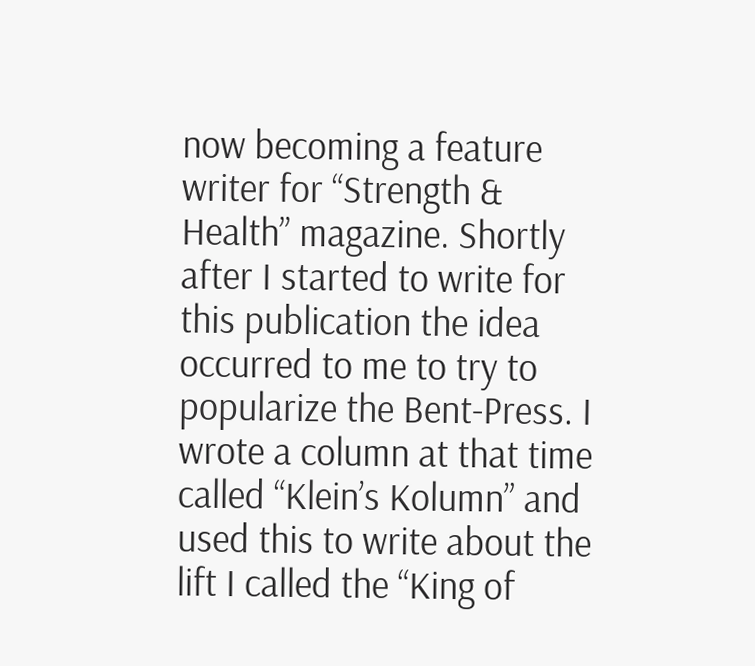now becoming a feature writer for “Strength & Health” magazine. Shortly after I started to write for this publication the idea occurred to me to try to popularize the Bent-Press. I wrote a column at that time called “Klein’s Kolumn” and used this to write about the lift I called the “King of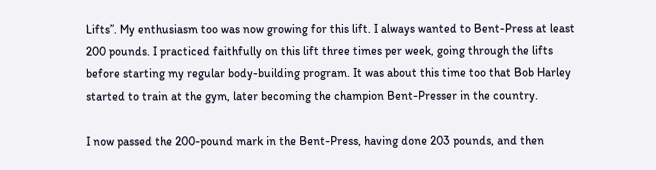Lifts”. My enthusiasm too was now growing for this lift. I always wanted to Bent-Press at least 200 pounds. I practiced faithfully on this lift three times per week, going through the lifts before starting my regular body-building program. It was about this time too that Bob Harley started to train at the gym, later becoming the champion Bent-Presser in the country.

I now passed the 200-pound mark in the Bent-Press, having done 203 pounds, and then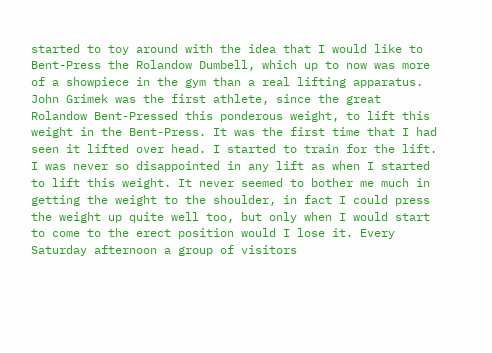started to toy around with the idea that I would like to Bent-Press the Rolandow Dumbell, which up to now was more of a showpiece in the gym than a real lifting apparatus. John Grimek was the first athlete, since the great Rolandow Bent-Pressed this ponderous weight, to lift this weight in the Bent-Press. It was the first time that I had seen it lifted over head. I started to train for the lift. I was never so disappointed in any lift as when I started to lift this weight. It never seemed to bother me much in getting the weight to the shoulder, in fact I could press the weight up quite well too, but only when I would start to come to the erect position would I lose it. Every Saturday afternoon a group of visitors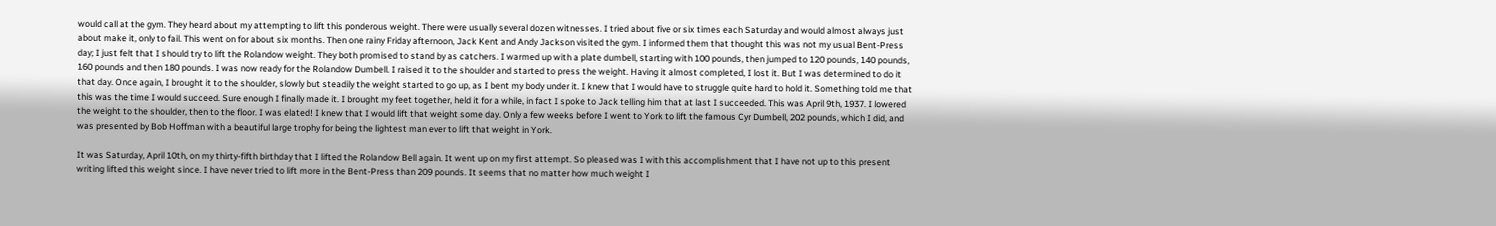would call at the gym. They heard about my attempting to lift this ponderous weight. There were usually several dozen witnesses. I tried about five or six times each Saturday and would almost always just about make it, only to fail. This went on for about six months. Then one rainy Friday afternoon, Jack Kent and Andy Jackson visited the gym. I informed them that thought this was not my usual Bent-Press day; I just felt that I should try to lift the Rolandow weight. They both promised to stand by as catchers. I warmed up with a plate dumbell, starting with 100 pounds, then jumped to 120 pounds, 140 pounds, 160 pounds and then 180 pounds. I was now ready for the Rolandow Dumbell. I raised it to the shoulder and started to press the weight. Having it almost completed, I lost it. But I was determined to do it that day. Once again, I brought it to the shoulder, slowly but steadily the weight started to go up, as I bent my body under it. I knew that I would have to struggle quite hard to hold it. Something told me that this was the time I would succeed. Sure enough I finally made it. I brought my feet together, held it for a while, in fact I spoke to Jack telling him that at last I succeeded. This was April 9th, 1937. I lowered the weight to the shoulder, then to the floor. I was elated! I knew that I would lift that weight some day. Only a few weeks before I went to York to lift the famous Cyr Dumbell, 202 pounds, which I did, and was presented by Bob Hoffman with a beautiful large trophy for being the lightest man ever to lift that weight in York.

It was Saturday, April 10th, on my thirty-fifth birthday that I lifted the Rolandow Bell again. It went up on my first attempt. So pleased was I with this accomplishment that I have not up to this present writing lifted this weight since. I have never tried to lift more in the Bent-Press than 209 pounds. It seems that no matter how much weight I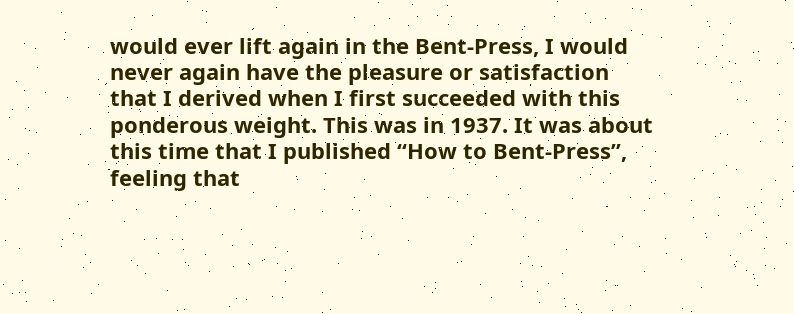would ever lift again in the Bent-Press, I would never again have the pleasure or satisfaction that I derived when I first succeeded with this ponderous weight. This was in 1937. It was about this time that I published “How to Bent-Press”, feeling that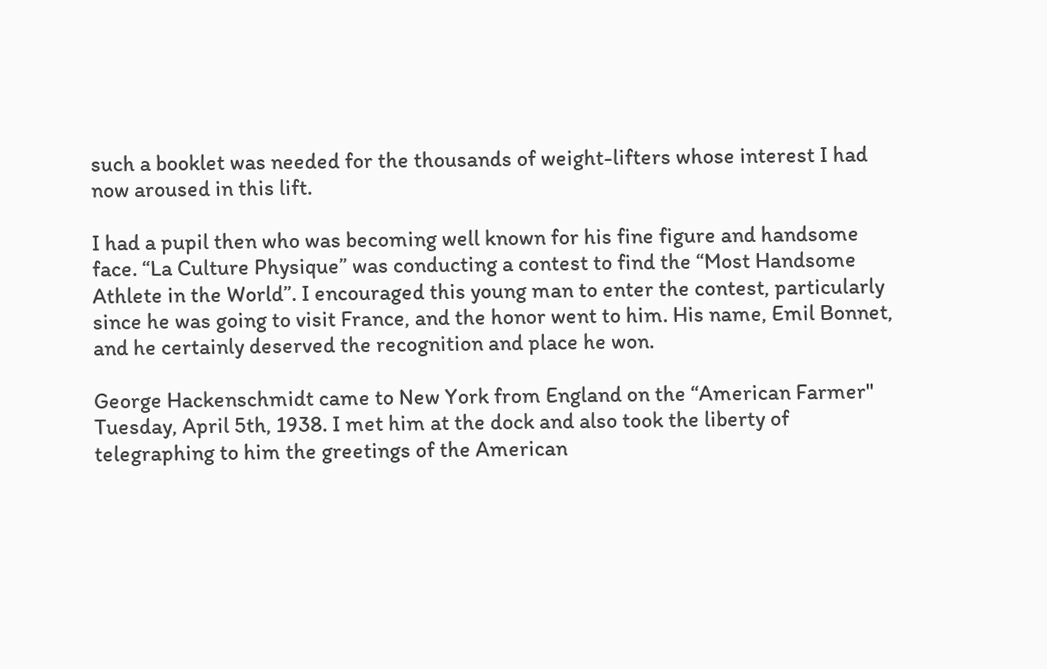such a booklet was needed for the thousands of weight-lifters whose interest I had now aroused in this lift.

I had a pupil then who was becoming well known for his fine figure and handsome face. “La Culture Physique” was conducting a contest to find the “Most Handsome Athlete in the World”. I encouraged this young man to enter the contest, particularly since he was going to visit France, and the honor went to him. His name, Emil Bonnet, and he certainly deserved the recognition and place he won.

George Hackenschmidt came to New York from England on the “American Farmer"
Tuesday, April 5th, 1938. I met him at the dock and also took the liberty of telegraphing to him the greetings of the American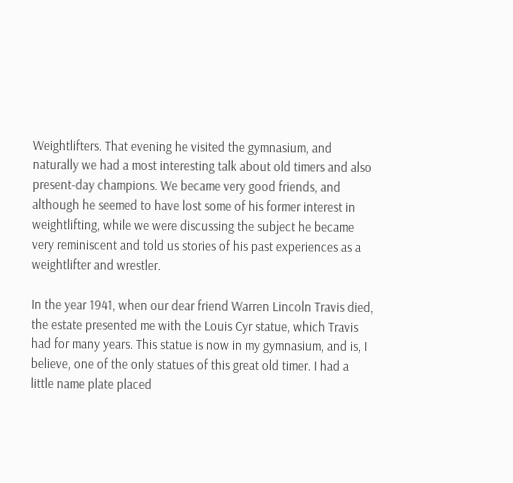Weightlifters. That evening he visited the gymnasium, and naturally we had a most interesting talk about old timers and also present-day champions. We became very good friends, and although he seemed to have lost some of his former interest in weightlifting, while we were discussing the subject he became very reminiscent and told us stories of his past experiences as a weightlifter and wrestler.

In the year 1941, when our dear friend Warren Lincoln Travis died, the estate presented me with the Louis Cyr statue, which Travis had for many years. This statue is now in my gymnasium, and is, I believe, one of the only statues of this great old timer. I had a little name plate placed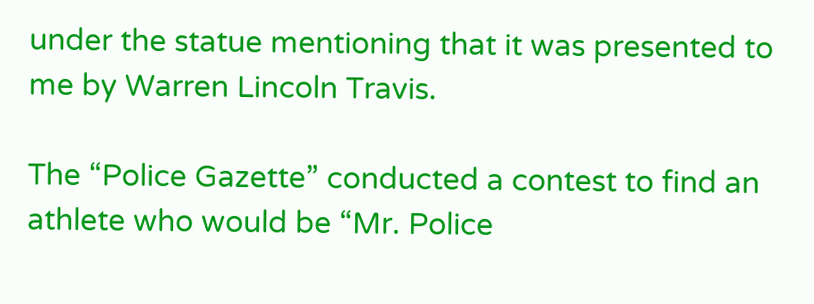under the statue mentioning that it was presented to me by Warren Lincoln Travis.

The “Police Gazette” conducted a contest to find an athlete who would be “Mr. Police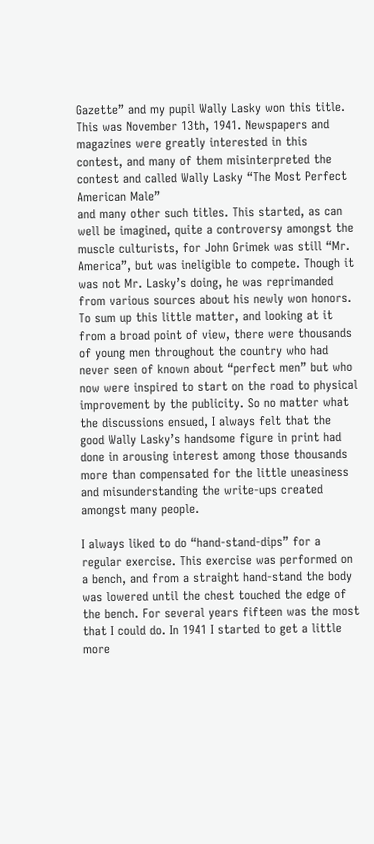Gazette” and my pupil Wally Lasky won this title. This was November 13th, 1941. Newspapers and magazines were greatly interested in this contest, and many of them misinterpreted the contest and called Wally Lasky “The Most Perfect American Male”
and many other such titles. This started, as can well be imagined, quite a controversy amongst the muscle culturists, for John Grimek was still “Mr. America”, but was ineligible to compete. Though it was not Mr. Lasky’s doing, he was reprimanded from various sources about his newly won honors. To sum up this little matter, and looking at it from a broad point of view, there were thousands of young men throughout the country who had never seen of known about “perfect men” but who now were inspired to start on the road to physical improvement by the publicity. So no matter what the discussions ensued, I always felt that the good Wally Lasky’s handsome figure in print had done in arousing interest among those thousands more than compensated for the little uneasiness and misunderstanding the write-ups created amongst many people.

I always liked to do “hand-stand-dips” for a regular exercise. This exercise was performed on a bench, and from a straight hand-stand the body was lowered until the chest touched the edge of the bench. For several years fifteen was the most that I could do. In 1941 I started to get a little more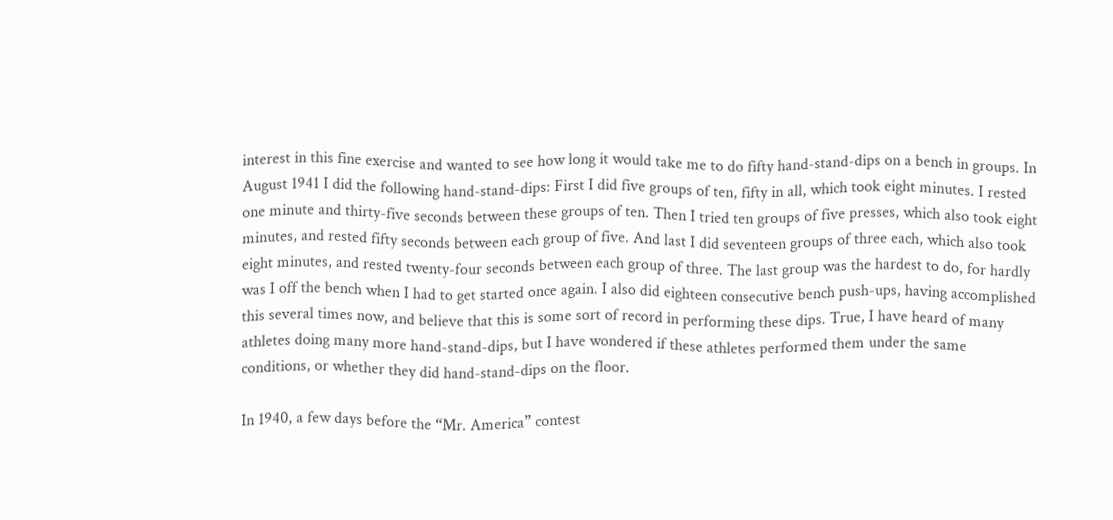interest in this fine exercise and wanted to see how long it would take me to do fifty hand-stand-dips on a bench in groups. In August 1941 I did the following hand-stand-dips: First I did five groups of ten, fifty in all, which took eight minutes. I rested one minute and thirty-five seconds between these groups of ten. Then I tried ten groups of five presses, which also took eight minutes, and rested fifty seconds between each group of five. And last I did seventeen groups of three each, which also took eight minutes, and rested twenty-four seconds between each group of three. The last group was the hardest to do, for hardly was I off the bench when I had to get started once again. I also did eighteen consecutive bench push-ups, having accomplished this several times now, and believe that this is some sort of record in performing these dips. True, I have heard of many athletes doing many more hand-stand-dips, but I have wondered if these athletes performed them under the same conditions, or whether they did hand-stand-dips on the floor.

In 1940, a few days before the “Mr. America” contest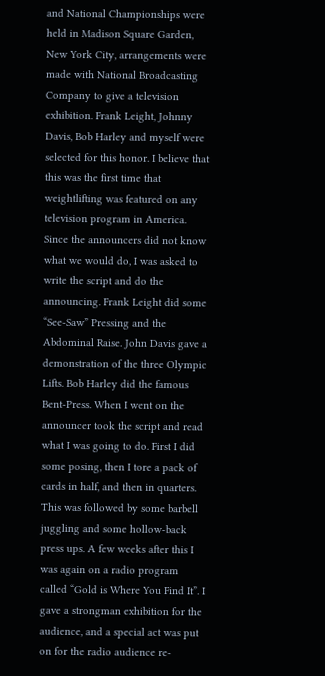and National Championships were held in Madison Square Garden, New York City, arrangements were made with National Broadcasting Company to give a television exhibition. Frank Leight, Johnny Davis, Bob Harley and myself were selected for this honor. I believe that this was the first time that weightlifting was featured on any television program in America. Since the announcers did not know what we would do, I was asked to write the script and do the announcing. Frank Leight did some “See-Saw” Pressing and the Abdominal Raise. John Davis gave a demonstration of the three Olympic Lifts. Bob Harley did the famous Bent-Press. When I went on the announcer took the script and read what I was going to do. First I did some posing, then I tore a pack of cards in half, and then in quarters. This was followed by some barbell juggling and some hollow-back press ups. A few weeks after this I was again on a radio program called “Gold is Where You Find It”. I gave a strongman exhibition for the audience, and a special act was put on for the radio audience re-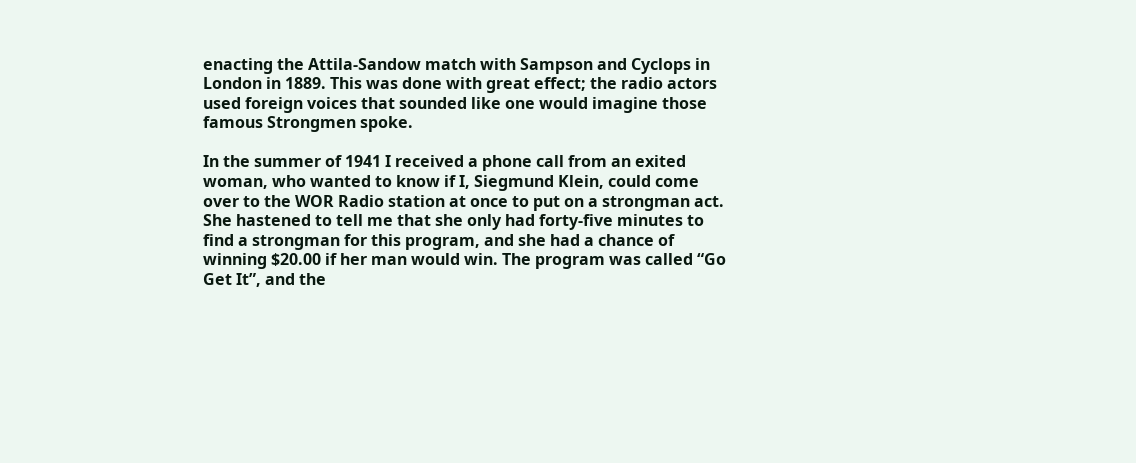enacting the Attila-Sandow match with Sampson and Cyclops in London in 1889. This was done with great effect; the radio actors used foreign voices that sounded like one would imagine those famous Strongmen spoke.

In the summer of 1941 I received a phone call from an exited woman, who wanted to know if I, Siegmund Klein, could come over to the WOR Radio station at once to put on a strongman act. She hastened to tell me that she only had forty-five minutes to find a strongman for this program, and she had a chance of winning $20.00 if her man would win. The program was called “Go Get It”, and the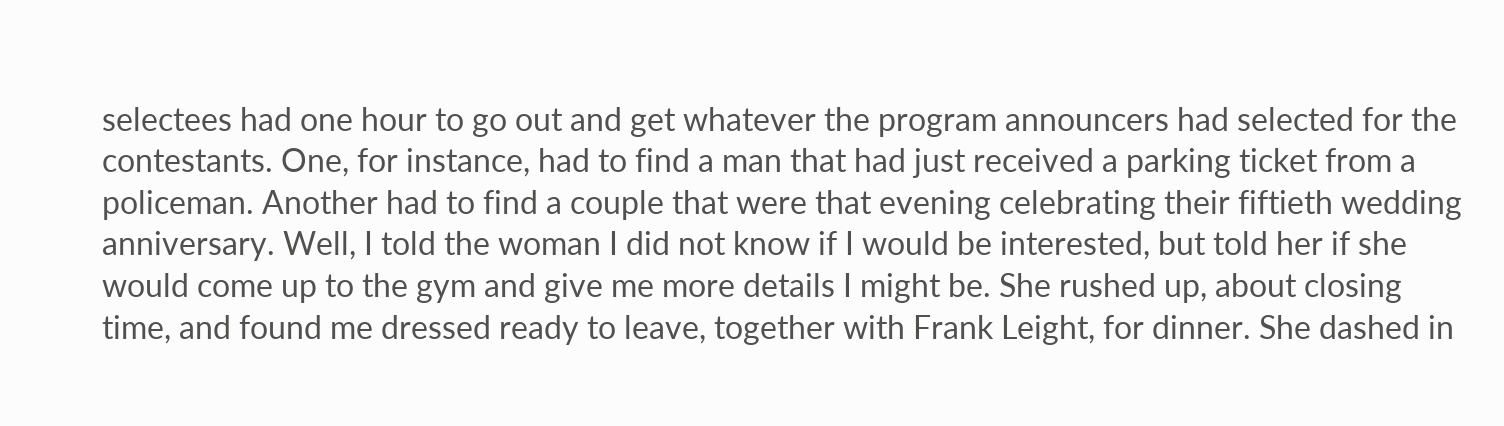selectees had one hour to go out and get whatever the program announcers had selected for the contestants. One, for instance, had to find a man that had just received a parking ticket from a policeman. Another had to find a couple that were that evening celebrating their fiftieth wedding anniversary. Well, I told the woman I did not know if I would be interested, but told her if she would come up to the gym and give me more details I might be. She rushed up, about closing time, and found me dressed ready to leave, together with Frank Leight, for dinner. She dashed in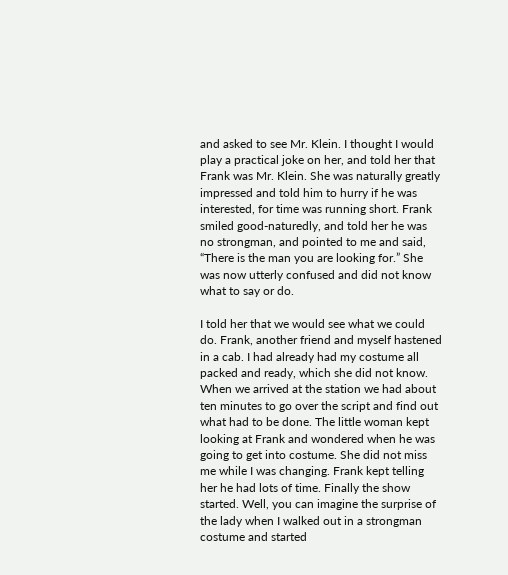and asked to see Mr. Klein. I thought I would play a practical joke on her, and told her that Frank was Mr. Klein. She was naturally greatly impressed and told him to hurry if he was interested, for time was running short. Frank smiled good-naturedly, and told her he was no strongman, and pointed to me and said, “There is the man you are looking for.” She was now utterly confused and did not know what to say or do.

I told her that we would see what we could do. Frank, another friend and myself hastened in a cab. I had already had my costume all packed and ready, which she did not know. When we arrived at the station we had about ten minutes to go over the script and find out what had to be done. The little woman kept looking at Frank and wondered when he was going to get into costume. She did not miss me while I was changing. Frank kept telling her he had lots of time. Finally the show started. Well, you can imagine the surprise of the lady when I walked out in a strongman costume and started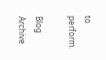to perform.

Blog Archive